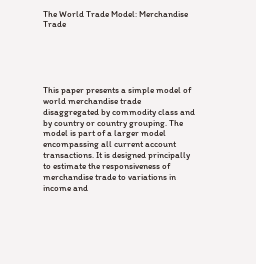The World Trade Model: Merchandise Trade





This paper presents a simple model of world merchandise trade disaggregated by commodity class and by country or country grouping. The model is part of a larger model encompassing all current account transactions. It is designed principally to estimate the responsiveness of merchandise trade to variations in income and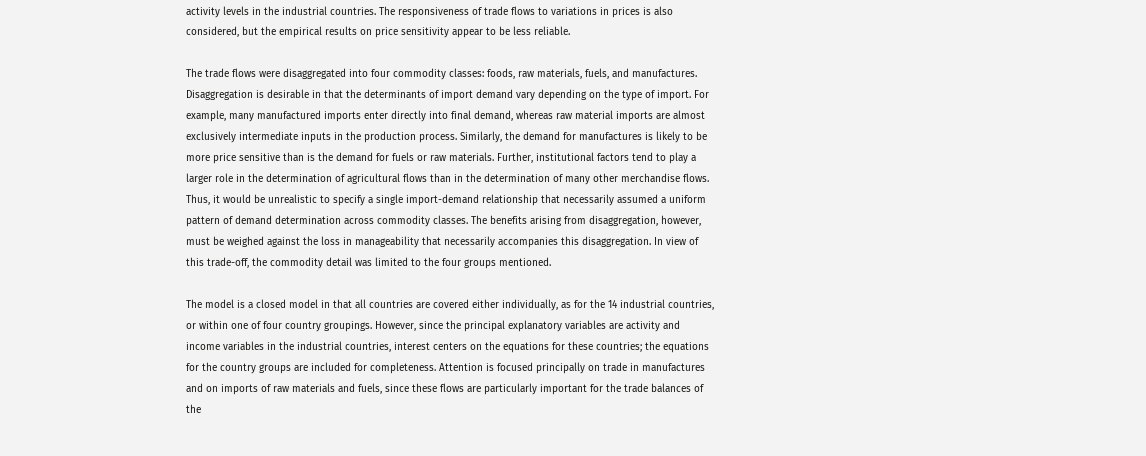activity levels in the industrial countries. The responsiveness of trade flows to variations in prices is also considered, but the empirical results on price sensitivity appear to be less reliable.

The trade flows were disaggregated into four commodity classes: foods, raw materials, fuels, and manufactures. Disaggregation is desirable in that the determinants of import demand vary depending on the type of import. For example, many manufactured imports enter directly into final demand, whereas raw material imports are almost exclusively intermediate inputs in the production process. Similarly, the demand for manufactures is likely to be more price sensitive than is the demand for fuels or raw materials. Further, institutional factors tend to play a larger role in the determination of agricultural flows than in the determination of many other merchandise flows. Thus, it would be unrealistic to specify a single import-demand relationship that necessarily assumed a uniform pattern of demand determination across commodity classes. The benefits arising from disaggregation, however, must be weighed against the loss in manageability that necessarily accompanies this disaggregation. In view of this trade-off, the commodity detail was limited to the four groups mentioned.

The model is a closed model in that all countries are covered either individually, as for the 14 industrial countries, or within one of four country groupings. However, since the principal explanatory variables are activity and income variables in the industrial countries, interest centers on the equations for these countries; the equations for the country groups are included for completeness. Attention is focused principally on trade in manufactures and on imports of raw materials and fuels, since these flows are particularly important for the trade balances of the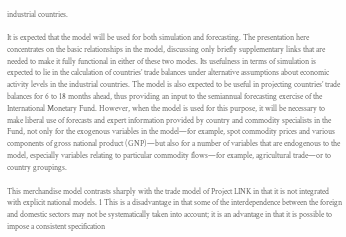industrial countries.

It is expected that the model will be used for both simulation and forecasting. The presentation here concentrates on the basic relationships in the model, discussing only briefly supplementary links that are needed to make it fully functional in either of these two modes. Its usefulness in terms of simulation is expected to lie in the calculation of countries’ trade balances under alternative assumptions about economic activity levels in the industrial countries. The model is also expected to be useful in projecting countries’ trade balances for 6 to 18 months ahead, thus providing an input to the semiannual forecasting exercise of the International Monetary Fund. However, when the model is used for this purpose, it will be necessary to make liberal use of forecasts and expert information provided by country and commodity specialists in the Fund, not only for the exogenous variables in the model—for example, spot commodity prices and various components of gross national product (GNP)—but also for a number of variables that are endogenous to the model, especially variables relating to particular commodity flows—for example, agricultural trade—or to country groupings.

This merchandise model contrasts sharply with the trade model of Project LINK in that it is not integrated with explicit national models. 1 This is a disadvantage in that some of the interdependence between the foreign and domestic sectors may not be systematically taken into account; it is an advantage in that it is possible to impose a consistent specification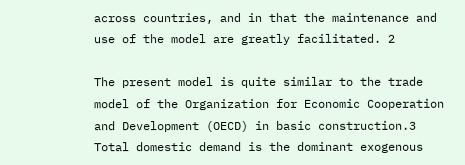across countries, and in that the maintenance and use of the model are greatly facilitated. 2

The present model is quite similar to the trade model of the Organization for Economic Cooperation and Development (OECD) in basic construction.3 Total domestic demand is the dominant exogenous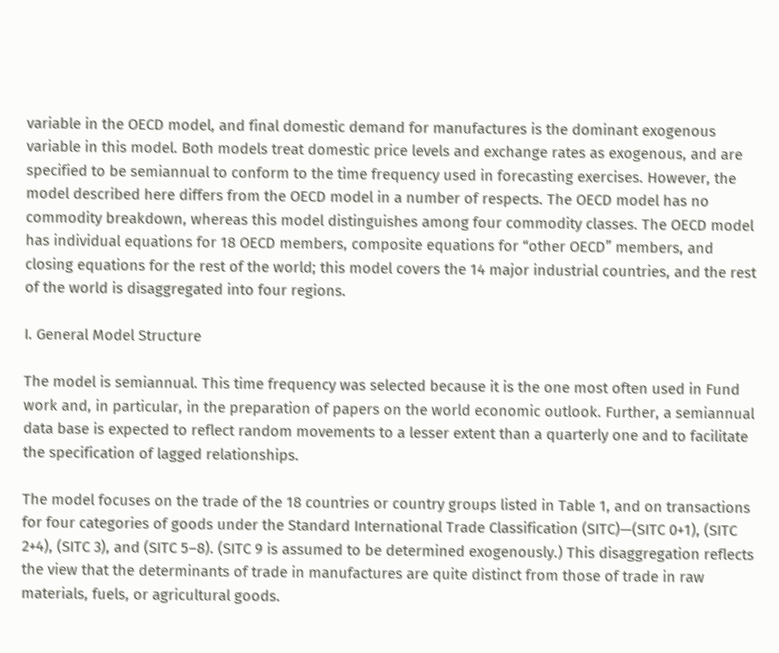variable in the OECD model, and final domestic demand for manufactures is the dominant exogenous variable in this model. Both models treat domestic price levels and exchange rates as exogenous, and are specified to be semiannual to conform to the time frequency used in forecasting exercises. However, the model described here differs from the OECD model in a number of respects. The OECD model has no commodity breakdown, whereas this model distinguishes among four commodity classes. The OECD model has individual equations for 18 OECD members, composite equations for “other OECD” members, and closing equations for the rest of the world; this model covers the 14 major industrial countries, and the rest of the world is disaggregated into four regions.

I. General Model Structure

The model is semiannual. This time frequency was selected because it is the one most often used in Fund work and, in particular, in the preparation of papers on the world economic outlook. Further, a semiannual data base is expected to reflect random movements to a lesser extent than a quarterly one and to facilitate the specification of lagged relationships.

The model focuses on the trade of the 18 countries or country groups listed in Table 1, and on transactions for four categories of goods under the Standard International Trade Classification (SITC)—(SITC 0+1), (SITC 2+4), (SITC 3), and (SITC 5–8). (SITC 9 is assumed to be determined exogenously.) This disaggregation reflects the view that the determinants of trade in manufactures are quite distinct from those of trade in raw materials, fuels, or agricultural goods.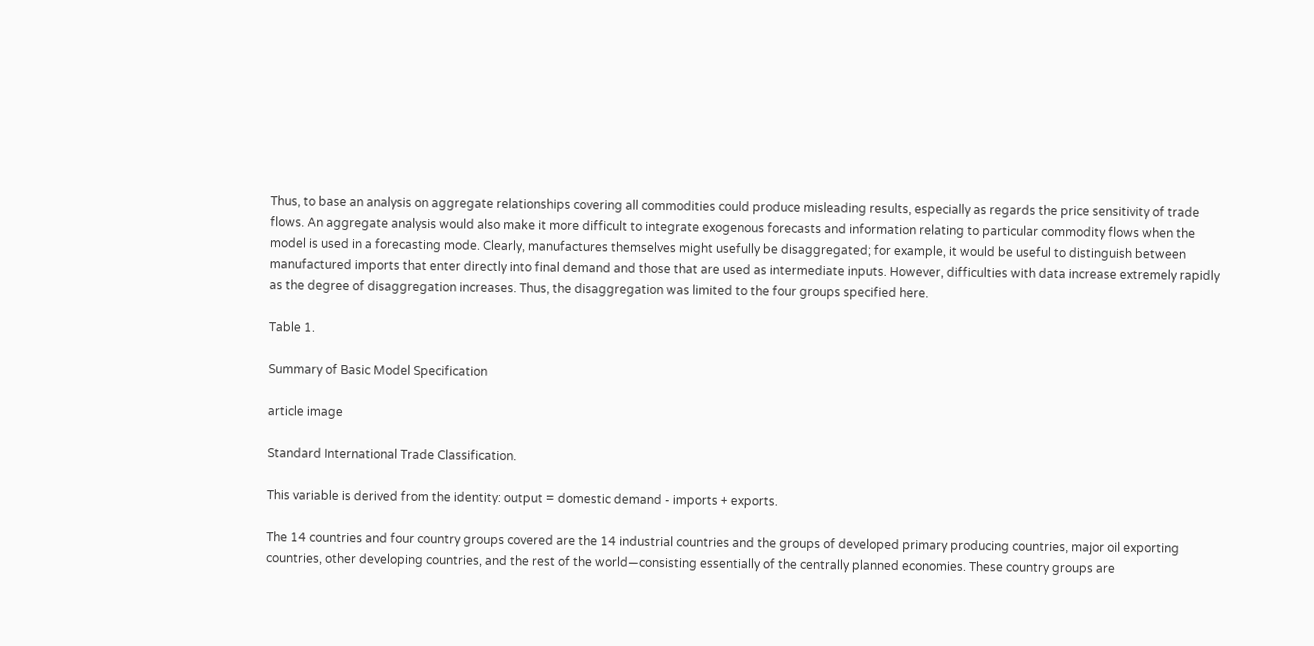Thus, to base an analysis on aggregate relationships covering all commodities could produce misleading results, especially as regards the price sensitivity of trade flows. An aggregate analysis would also make it more difficult to integrate exogenous forecasts and information relating to particular commodity flows when the model is used in a forecasting mode. Clearly, manufactures themselves might usefully be disaggregated; for example, it would be useful to distinguish between manufactured imports that enter directly into final demand and those that are used as intermediate inputs. However, difficulties with data increase extremely rapidly as the degree of disaggregation increases. Thus, the disaggregation was limited to the four groups specified here.

Table 1.

Summary of Basic Model Specification

article image

Standard International Trade Classification.

This variable is derived from the identity: output = domestic demand - imports + exports.

The 14 countries and four country groups covered are the 14 industrial countries and the groups of developed primary producing countries, major oil exporting countries, other developing countries, and the rest of the world—consisting essentially of the centrally planned economies. These country groups are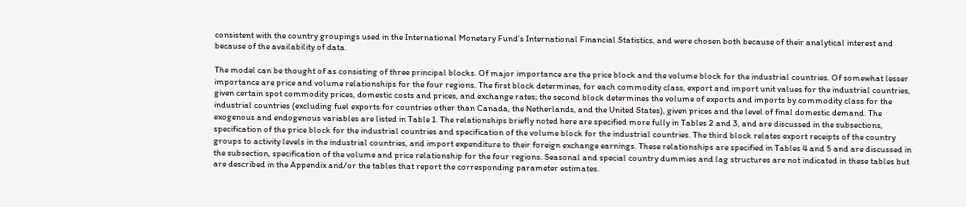consistent with the country groupings used in the International Monetary Fund’s International Financial Statistics, and were chosen both because of their analytical interest and because of the availability of data.

The model can be thought of as consisting of three principal blocks. Of major importance are the price block and the volume block for the industrial countries. Of somewhat lesser importance are price and volume relationships for the four regions. The first block determines, for each commodity class, export and import unit values for the industrial countries, given certain spot commodity prices, domestic costs and prices, and exchange rates; the second block determines the volume of exports and imports by commodity class for the industrial countries (excluding fuel exports for countries other than Canada, the Netherlands, and the United States), given prices and the level of final domestic demand. The exogenous and endogenous variables are listed in Table 1. The relationships briefly noted here are specified more fully in Tables 2 and 3, and are discussed in the subsections, specification of the price block for the industrial countries and specification of the volume block for the industrial countries. The third block relates export receipts of the country groups to activity levels in the industrial countries, and import expenditure to their foreign exchange earnings. These relationships are specified in Tables 4 and 5 and are discussed in the subsection, specification of the volume and price relationship for the four regions. Seasonal and special country dummies and lag structures are not indicated in these tables but are described in the Appendix and/or the tables that report the corresponding parameter estimates.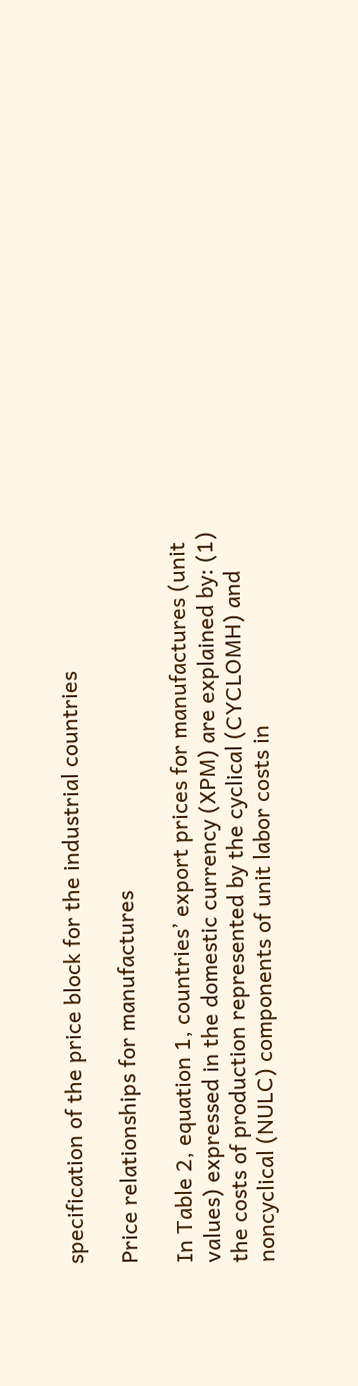specification of the price block for the industrial countries

Price relationships for manufactures

In Table 2, equation 1, countries’ export prices for manufactures (unit values) expressed in the domestic currency (XPM) are explained by: (1) the costs of production represented by the cyclical (CYCLOMH) and noncyclical (NULC) components of unit labor costs in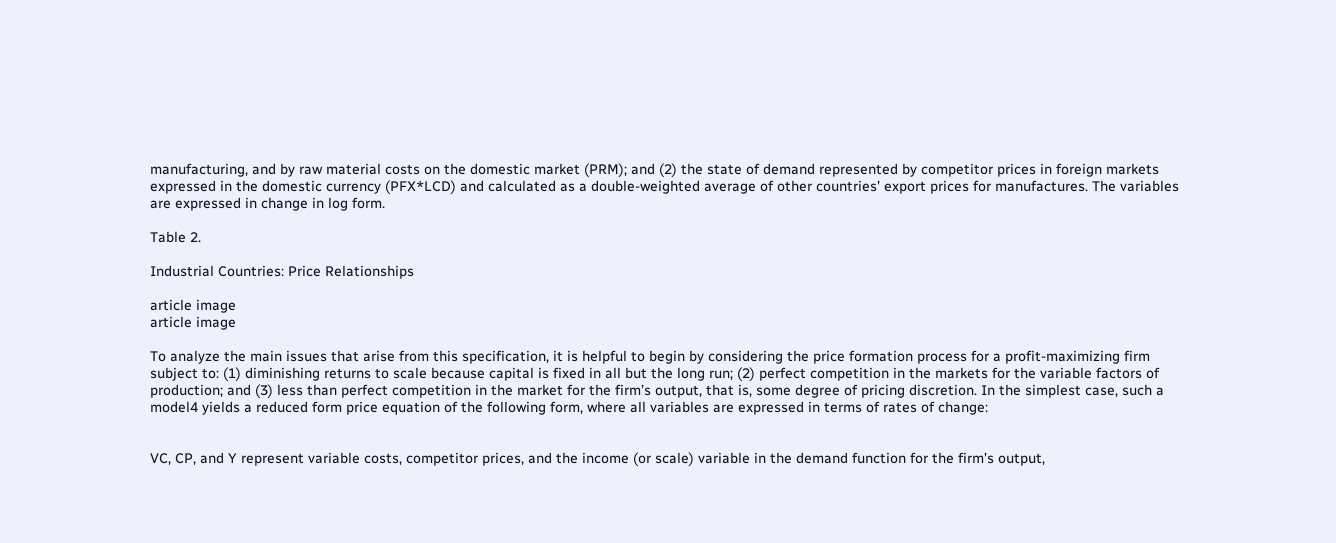manufacturing, and by raw material costs on the domestic market (PRM); and (2) the state of demand represented by competitor prices in foreign markets expressed in the domestic currency (PFX*LCD) and calculated as a double-weighted average of other countries’ export prices for manufactures. The variables are expressed in change in log form.

Table 2.

Industrial Countries: Price Relationships

article image
article image

To analyze the main issues that arise from this specification, it is helpful to begin by considering the price formation process for a profit-maximizing firm subject to: (1) diminishing returns to scale because capital is fixed in all but the long run; (2) perfect competition in the markets for the variable factors of production; and (3) less than perfect competition in the market for the firm’s output, that is, some degree of pricing discretion. In the simplest case, such a model4 yields a reduced form price equation of the following form, where all variables are expressed in terms of rates of change:


VC, CP, and Y represent variable costs, competitor prices, and the income (or scale) variable in the demand function for the firm’s output,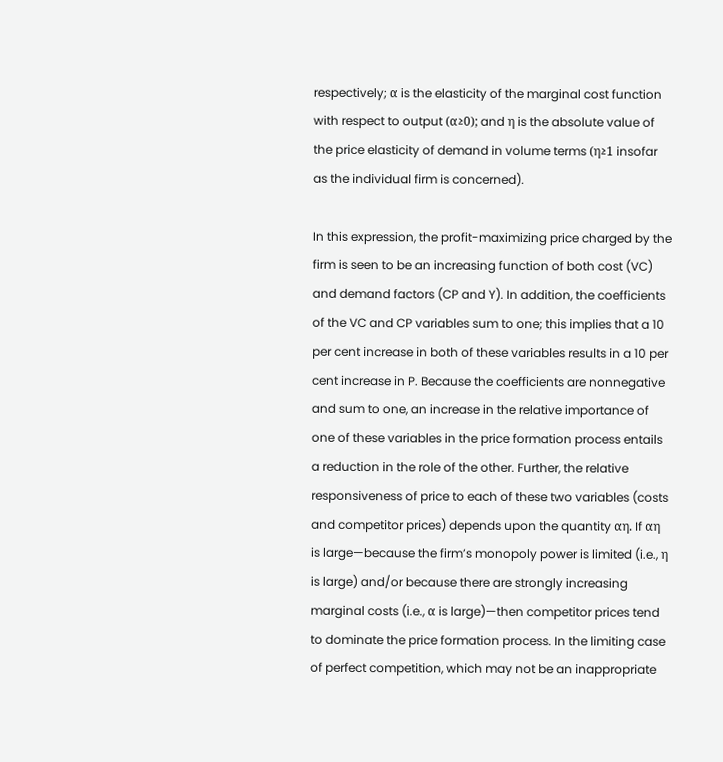respectively; α is the elasticity of the marginal cost function with respect to output (α≥0); and η is the absolute value of the price elasticity of demand in volume terms (η≥1 insofar as the individual firm is concerned).

In this expression, the profit-maximizing price charged by the firm is seen to be an increasing function of both cost (VC) and demand factors (CP and Y). In addition, the coefficients of the VC and CP variables sum to one; this implies that a 10 per cent increase in both of these variables results in a 10 per cent increase in P. Because the coefficients are nonnegative and sum to one, an increase in the relative importance of one of these variables in the price formation process entails a reduction in the role of the other. Further, the relative responsiveness of price to each of these two variables (costs and competitor prices) depends upon the quantity αη. If αη is large—because the firm’s monopoly power is limited (i.e., η is large) and/or because there are strongly increasing marginal costs (i.e., α is large)—then competitor prices tend to dominate the price formation process. In the limiting case of perfect competition, which may not be an inappropriate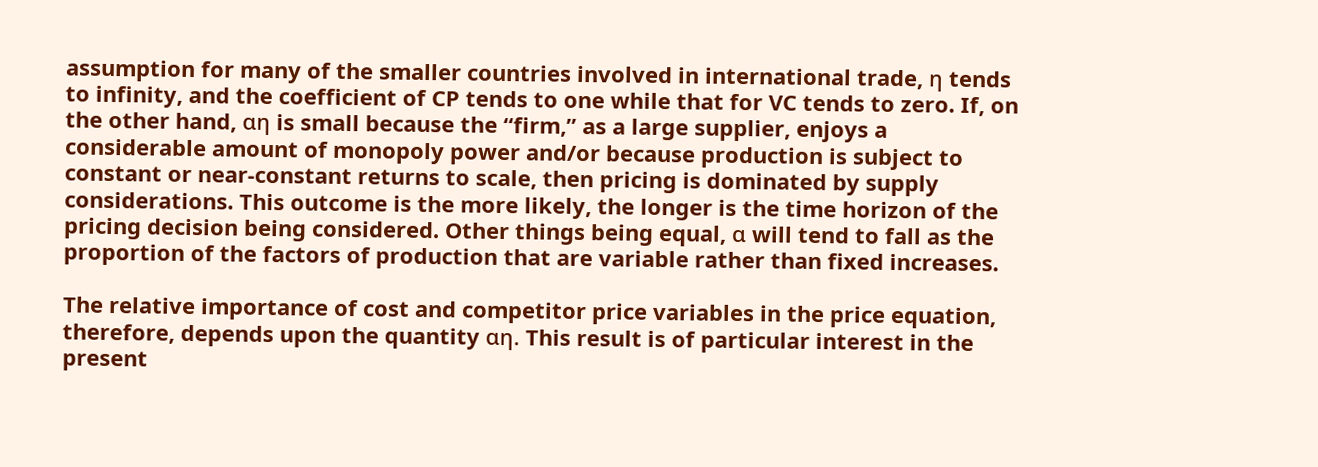assumption for many of the smaller countries involved in international trade, η tends to infinity, and the coefficient of CP tends to one while that for VC tends to zero. If, on the other hand, αη is small because the “firm,” as a large supplier, enjoys a considerable amount of monopoly power and/or because production is subject to constant or near-constant returns to scale, then pricing is dominated by supply considerations. This outcome is the more likely, the longer is the time horizon of the pricing decision being considered. Other things being equal, α will tend to fall as the proportion of the factors of production that are variable rather than fixed increases.

The relative importance of cost and competitor price variables in the price equation, therefore, depends upon the quantity αη. This result is of particular interest in the present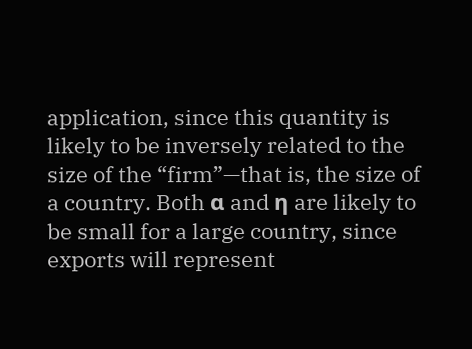application, since this quantity is likely to be inversely related to the size of the “firm”—that is, the size of a country. Both α and η are likely to be small for a large country, since exports will represent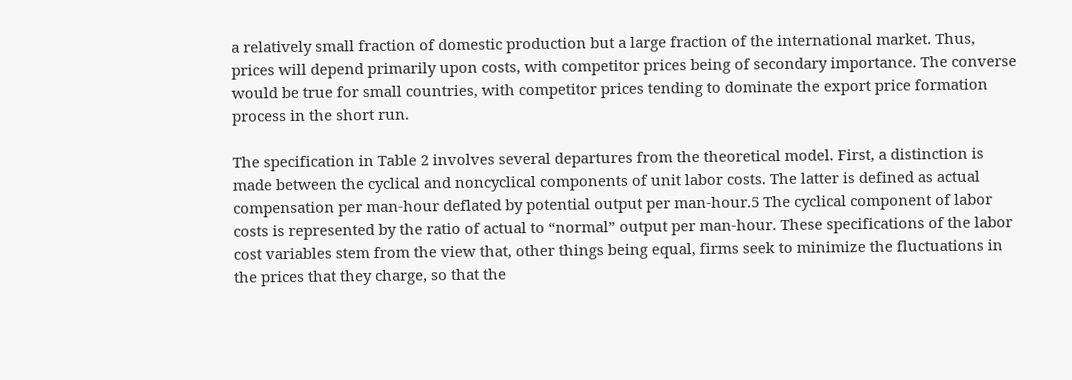a relatively small fraction of domestic production but a large fraction of the international market. Thus, prices will depend primarily upon costs, with competitor prices being of secondary importance. The converse would be true for small countries, with competitor prices tending to dominate the export price formation process in the short run.

The specification in Table 2 involves several departures from the theoretical model. First, a distinction is made between the cyclical and noncyclical components of unit labor costs. The latter is defined as actual compensation per man-hour deflated by potential output per man-hour.5 The cyclical component of labor costs is represented by the ratio of actual to “normal” output per man-hour. These specifications of the labor cost variables stem from the view that, other things being equal, firms seek to minimize the fluctuations in the prices that they charge, so that the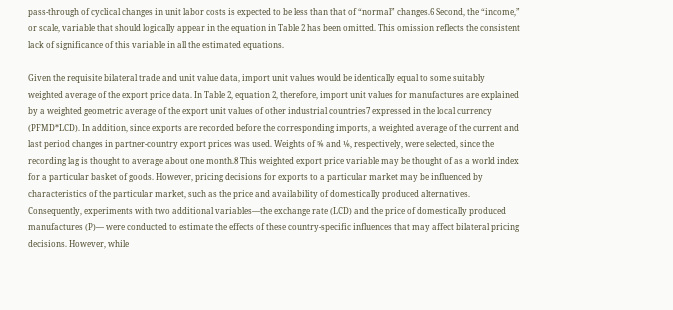pass-through of cyclical changes in unit labor costs is expected to be less than that of “normal” changes.6 Second, the “income,” or scale, variable that should logically appear in the equation in Table 2 has been omitted. This omission reflects the consistent lack of significance of this variable in all the estimated equations.

Given the requisite bilateral trade and unit value data, import unit values would be identically equal to some suitably weighted average of the export price data. In Table 2, equation 2, therefore, import unit values for manufactures are explained by a weighted geometric average of the export unit values of other industrial countries7 expressed in the local currency (PFMD*LCD). In addition, since exports are recorded before the corresponding imports, a weighted average of the current and last period changes in partner-country export prices was used. Weights of ⅚ and ⅙, respectively, were selected, since the recording lag is thought to average about one month.8 This weighted export price variable may be thought of as a world index for a particular basket of goods. However, pricing decisions for exports to a particular market may be influenced by characteristics of the particular market, such as the price and availability of domestically produced alternatives. Consequently, experiments with two additional variables—the exchange rate (LCD) and the price of domestically produced manufactures (P)— were conducted to estimate the effects of these country-specific influences that may affect bilateral pricing decisions. However, while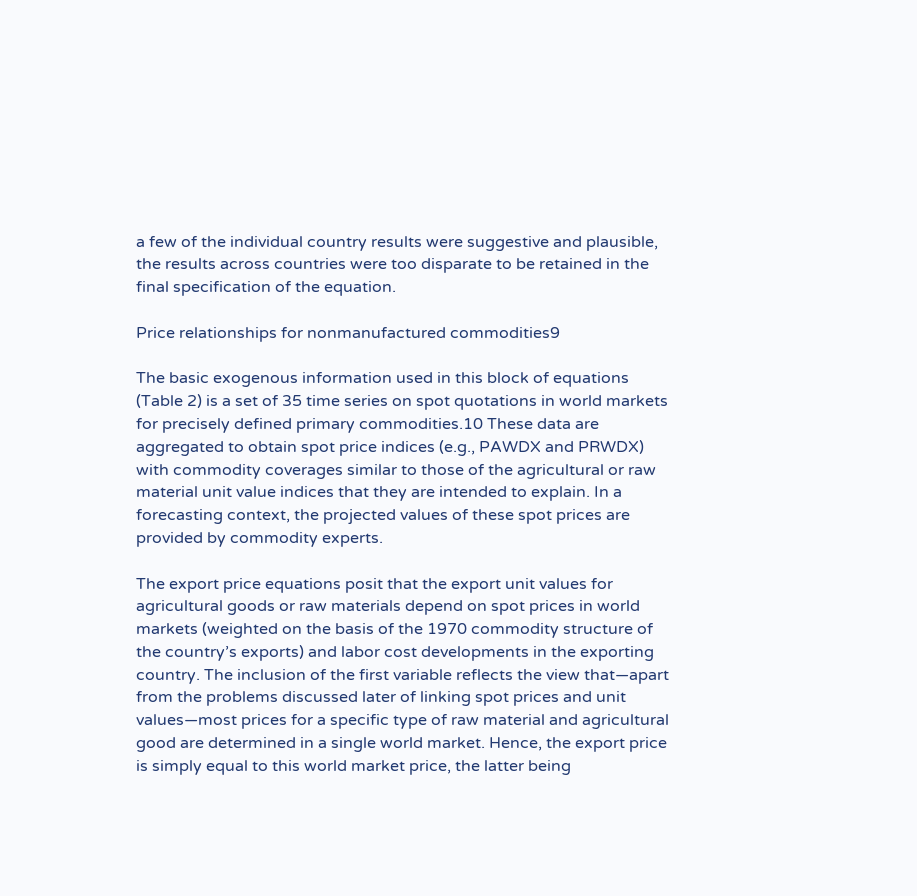a few of the individual country results were suggestive and plausible, the results across countries were too disparate to be retained in the final specification of the equation.

Price relationships for nonmanufactured commodities9

The basic exogenous information used in this block of equations (Table 2) is a set of 35 time series on spot quotations in world markets for precisely defined primary commodities.10 These data are aggregated to obtain spot price indices (e.g., PAWDX and PRWDX) with commodity coverages similar to those of the agricultural or raw material unit value indices that they are intended to explain. In a forecasting context, the projected values of these spot prices are provided by commodity experts.

The export price equations posit that the export unit values for agricultural goods or raw materials depend on spot prices in world markets (weighted on the basis of the 1970 commodity structure of the country’s exports) and labor cost developments in the exporting country. The inclusion of the first variable reflects the view that—apart from the problems discussed later of linking spot prices and unit values—most prices for a specific type of raw material and agricultural good are determined in a single world market. Hence, the export price is simply equal to this world market price, the latter being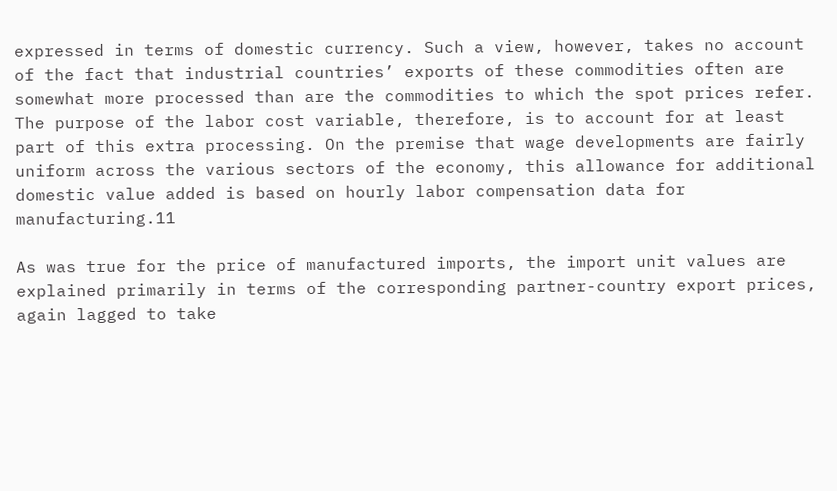expressed in terms of domestic currency. Such a view, however, takes no account of the fact that industrial countries’ exports of these commodities often are somewhat more processed than are the commodities to which the spot prices refer. The purpose of the labor cost variable, therefore, is to account for at least part of this extra processing. On the premise that wage developments are fairly uniform across the various sectors of the economy, this allowance for additional domestic value added is based on hourly labor compensation data for manufacturing.11

As was true for the price of manufactured imports, the import unit values are explained primarily in terms of the corresponding partner-country export prices, again lagged to take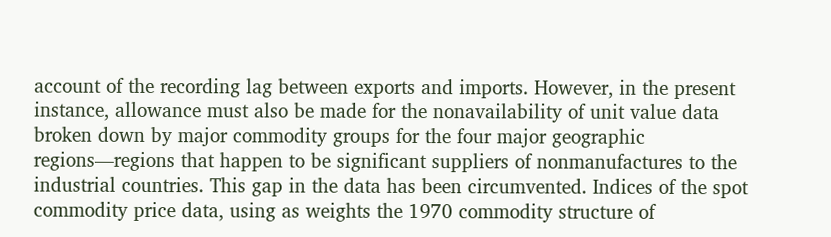account of the recording lag between exports and imports. However, in the present instance, allowance must also be made for the nonavailability of unit value data broken down by major commodity groups for the four major geographic regions—regions that happen to be significant suppliers of nonmanufactures to the industrial countries. This gap in the data has been circumvented. Indices of the spot commodity price data, using as weights the 1970 commodity structure of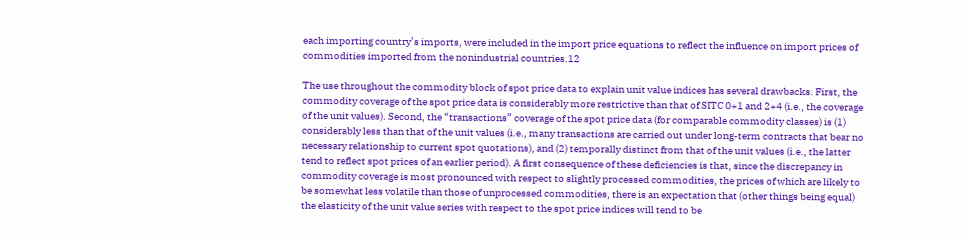each importing country’s imports, were included in the import price equations to reflect the influence on import prices of commodities imported from the nonindustrial countries.12

The use throughout the commodity block of spot price data to explain unit value indices has several drawbacks. First, the commodity coverage of the spot price data is considerably more restrictive than that of SITC 0+1 and 2+4 (i.e., the coverage of the unit values). Second, the “transactions” coverage of the spot price data (for comparable commodity classes) is (1) considerably less than that of the unit values (i.e., many transactions are carried out under long-term contracts that bear no necessary relationship to current spot quotations), and (2) temporally distinct from that of the unit values (i.e., the latter tend to reflect spot prices of an earlier period). A first consequence of these deficiencies is that, since the discrepancy in commodity coverage is most pronounced with respect to slightly processed commodities, the prices of which are likely to be somewhat less volatile than those of unprocessed commodities, there is an expectation that (other things being equal) the elasticity of the unit value series with respect to the spot price indices will tend to be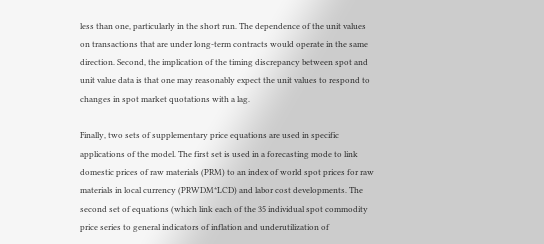less than one, particularly in the short run. The dependence of the unit values on transactions that are under long-term contracts would operate in the same direction. Second, the implication of the timing discrepancy between spot and unit value data is that one may reasonably expect the unit values to respond to changes in spot market quotations with a lag.

Finally, two sets of supplementary price equations are used in specific applications of the model. The first set is used in a forecasting mode to link domestic prices of raw materials (PRM) to an index of world spot prices for raw materials in local currency (PRWDM*LCD) and labor cost developments. The second set of equations (which link each of the 35 individual spot commodity price series to general indicators of inflation and underutilization of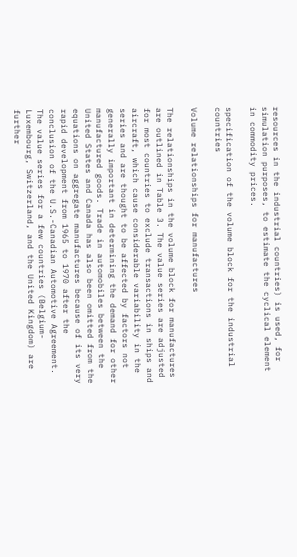resources in the industrial countries) is used, for simulation purposes, to estimate the cyclical element in commodity prices.

specification of the volume block for the industrial countries

Volume relationships for manufactures

The relationships in the volume block for manufactures are outlined in Table 3. The value series are adjusted for most countries to exclude transactions in ships and aircraft, which cause considerable variability in the series and are thought to be affected by factors not generally important in determining the demand for other manufactured goods. Trade in automobiles between the United States and Canada has also been omitted from the equations on aggregate manufactures because of its very rapid development from 1965 to 1970 after the conclusion of the U.S.-Canadian Automotive Agreement. The value series for a few countries (Belgium-Luxembourg, Switzerland, and the United Kingdom) are further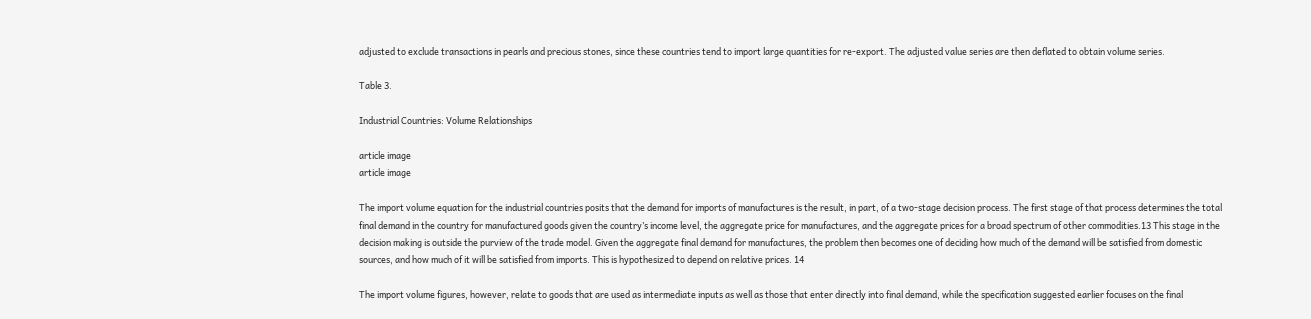adjusted to exclude transactions in pearls and precious stones, since these countries tend to import large quantities for re-export. The adjusted value series are then deflated to obtain volume series.

Table 3.

Industrial Countries: Volume Relationships

article image
article image

The import volume equation for the industrial countries posits that the demand for imports of manufactures is the result, in part, of a two-stage decision process. The first stage of that process determines the total final demand in the country for manufactured goods given the country’s income level, the aggregate price for manufactures, and the aggregate prices for a broad spectrum of other commodities.13 This stage in the decision making is outside the purview of the trade model. Given the aggregate final demand for manufactures, the problem then becomes one of deciding how much of the demand will be satisfied from domestic sources, and how much of it will be satisfied from imports. This is hypothesized to depend on relative prices. 14

The import volume figures, however, relate to goods that are used as intermediate inputs as well as those that enter directly into final demand, while the specification suggested earlier focuses on the final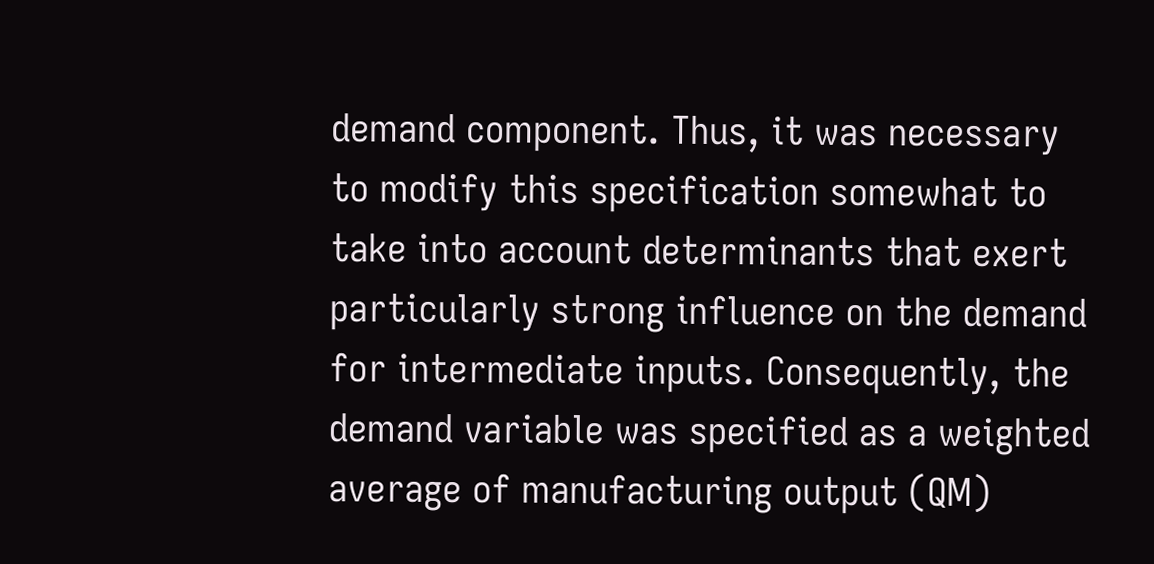demand component. Thus, it was necessary to modify this specification somewhat to take into account determinants that exert particularly strong influence on the demand for intermediate inputs. Consequently, the demand variable was specified as a weighted average of manufacturing output (QM)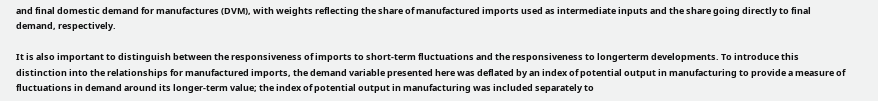and final domestic demand for manufactures (DVM), with weights reflecting the share of manufactured imports used as intermediate inputs and the share going directly to final demand, respectively.

It is also important to distinguish between the responsiveness of imports to short-term fluctuations and the responsiveness to longerterm developments. To introduce this distinction into the relationships for manufactured imports, the demand variable presented here was deflated by an index of potential output in manufacturing to provide a measure of fluctuations in demand around its longer-term value; the index of potential output in manufacturing was included separately to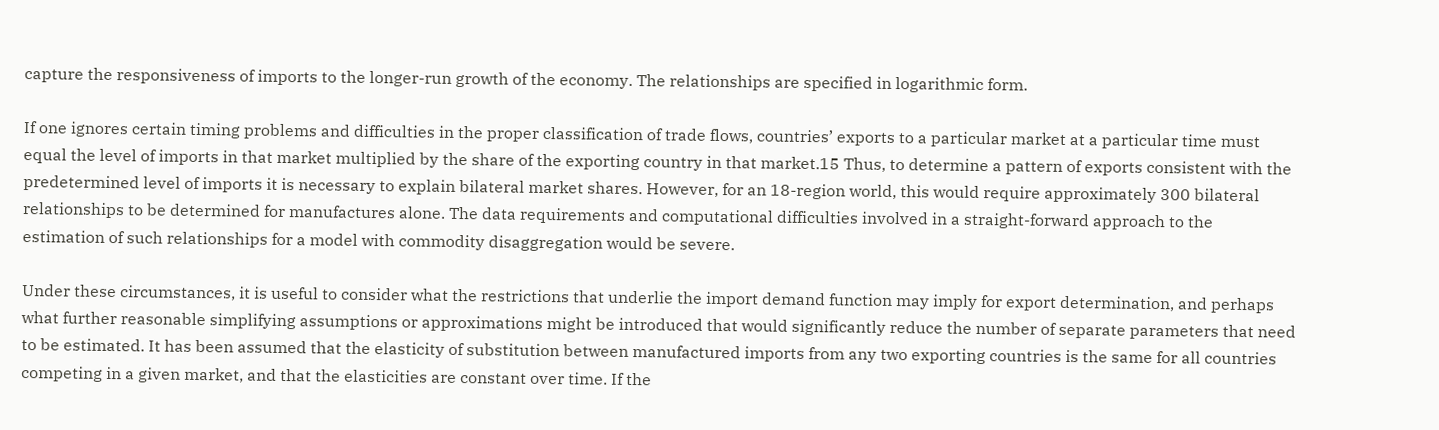capture the responsiveness of imports to the longer-run growth of the economy. The relationships are specified in logarithmic form.

If one ignores certain timing problems and difficulties in the proper classification of trade flows, countries’ exports to a particular market at a particular time must equal the level of imports in that market multiplied by the share of the exporting country in that market.15 Thus, to determine a pattern of exports consistent with the predetermined level of imports it is necessary to explain bilateral market shares. However, for an 18-region world, this would require approximately 300 bilateral relationships to be determined for manufactures alone. The data requirements and computational difficulties involved in a straight-forward approach to the estimation of such relationships for a model with commodity disaggregation would be severe.

Under these circumstances, it is useful to consider what the restrictions that underlie the import demand function may imply for export determination, and perhaps what further reasonable simplifying assumptions or approximations might be introduced that would significantly reduce the number of separate parameters that need to be estimated. It has been assumed that the elasticity of substitution between manufactured imports from any two exporting countries is the same for all countries competing in a given market, and that the elasticities are constant over time. If the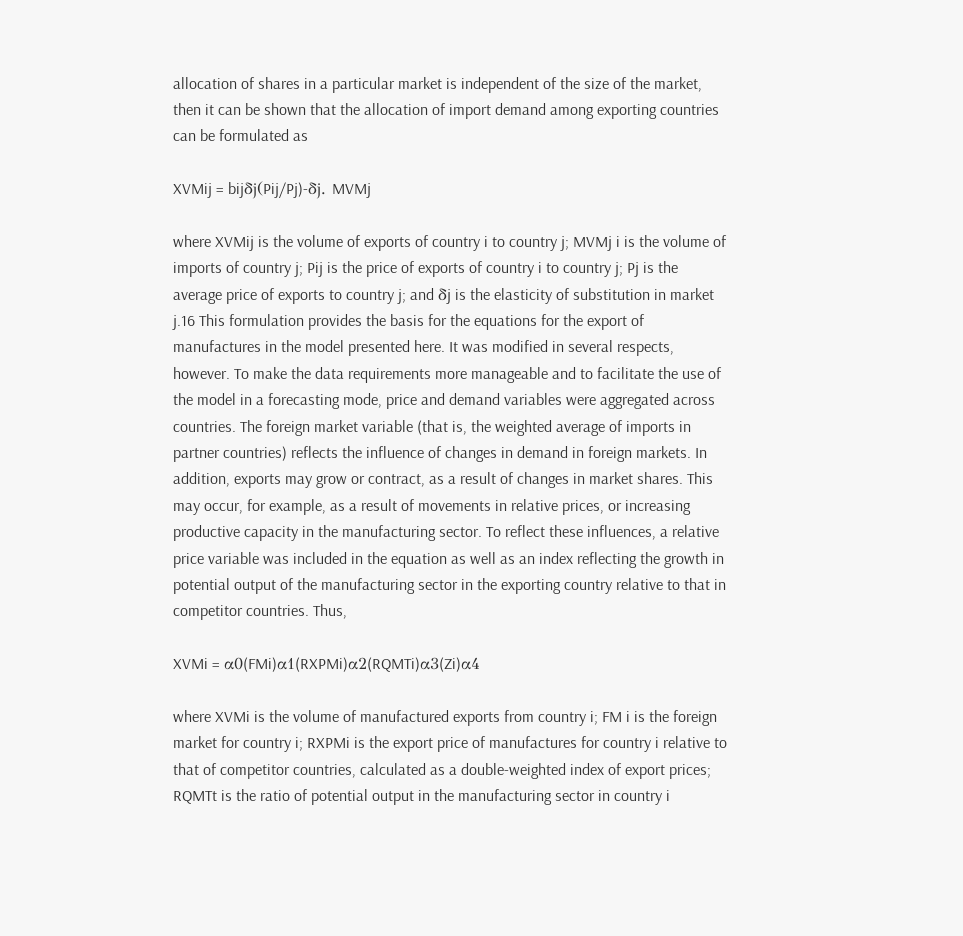allocation of shares in a particular market is independent of the size of the market, then it can be shown that the allocation of import demand among exporting countries can be formulated as

XVMij = bijδj(Pij/Pj)-δj. MVMj

where XVMij is the volume of exports of country i to country j; MVMj i is the volume of imports of country j; Pij is the price of exports of country i to country j; Pj is the average price of exports to country j; and δj is the elasticity of substitution in market j.16 This formulation provides the basis for the equations for the export of manufactures in the model presented here. It was modified in several respects, however. To make the data requirements more manageable and to facilitate the use of the model in a forecasting mode, price and demand variables were aggregated across countries. The foreign market variable (that is, the weighted average of imports in partner countries) reflects the influence of changes in demand in foreign markets. In addition, exports may grow or contract, as a result of changes in market shares. This may occur, for example, as a result of movements in relative prices, or increasing productive capacity in the manufacturing sector. To reflect these influences, a relative price variable was included in the equation as well as an index reflecting the growth in potential output of the manufacturing sector in the exporting country relative to that in competitor countries. Thus,

XVMi = α0(FMi)α1(RXPMi)α2(RQMTi)α3(Zi)α4

where XVMi is the volume of manufactured exports from country i; FM i is the foreign market for country i; RXPMi is the export price of manufactures for country i relative to that of competitor countries, calculated as a double-weighted index of export prices; RQMTt is the ratio of potential output in the manufacturing sector in country i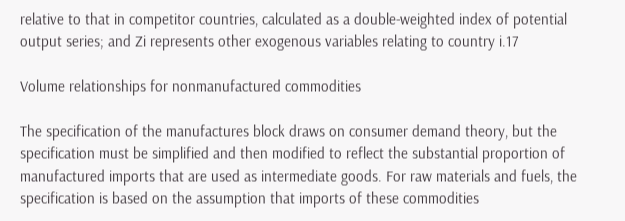relative to that in competitor countries, calculated as a double-weighted index of potential output series; and Zi represents other exogenous variables relating to country i.17

Volume relationships for nonmanufactured commodities

The specification of the manufactures block draws on consumer demand theory, but the specification must be simplified and then modified to reflect the substantial proportion of manufactured imports that are used as intermediate goods. For raw materials and fuels, the specification is based on the assumption that imports of these commodities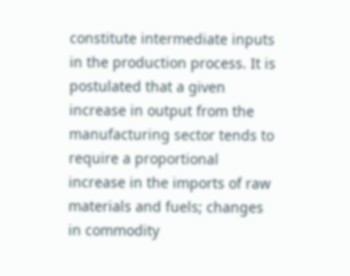constitute intermediate inputs in the production process. It is postulated that a given increase in output from the manufacturing sector tends to require a proportional increase in the imports of raw materials and fuels; changes in commodity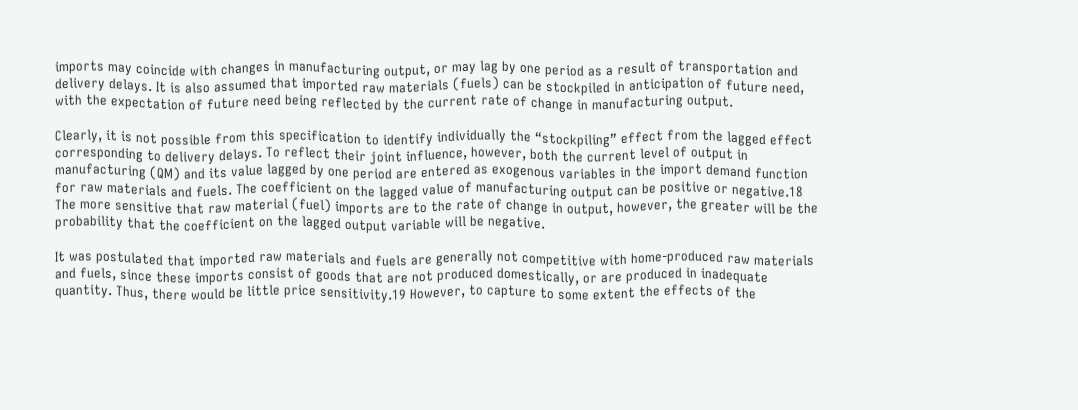imports may coincide with changes in manufacturing output, or may lag by one period as a result of transportation and delivery delays. It is also assumed that imported raw materials (fuels) can be stockpiled in anticipation of future need, with the expectation of future need being reflected by the current rate of change in manufacturing output.

Clearly, it is not possible from this specification to identify individually the “stockpiling” effect from the lagged effect corresponding to delivery delays. To reflect their joint influence, however, both the current level of output in manufacturing (QM) and its value lagged by one period are entered as exogenous variables in the import demand function for raw materials and fuels. The coefficient on the lagged value of manufacturing output can be positive or negative.18 The more sensitive that raw material (fuel) imports are to the rate of change in output, however, the greater will be the probability that the coefficient on the lagged output variable will be negative.

It was postulated that imported raw materials and fuels are generally not competitive with home-produced raw materials and fuels, since these imports consist of goods that are not produced domestically, or are produced in inadequate quantity. Thus, there would be little price sensitivity.19 However, to capture to some extent the effects of the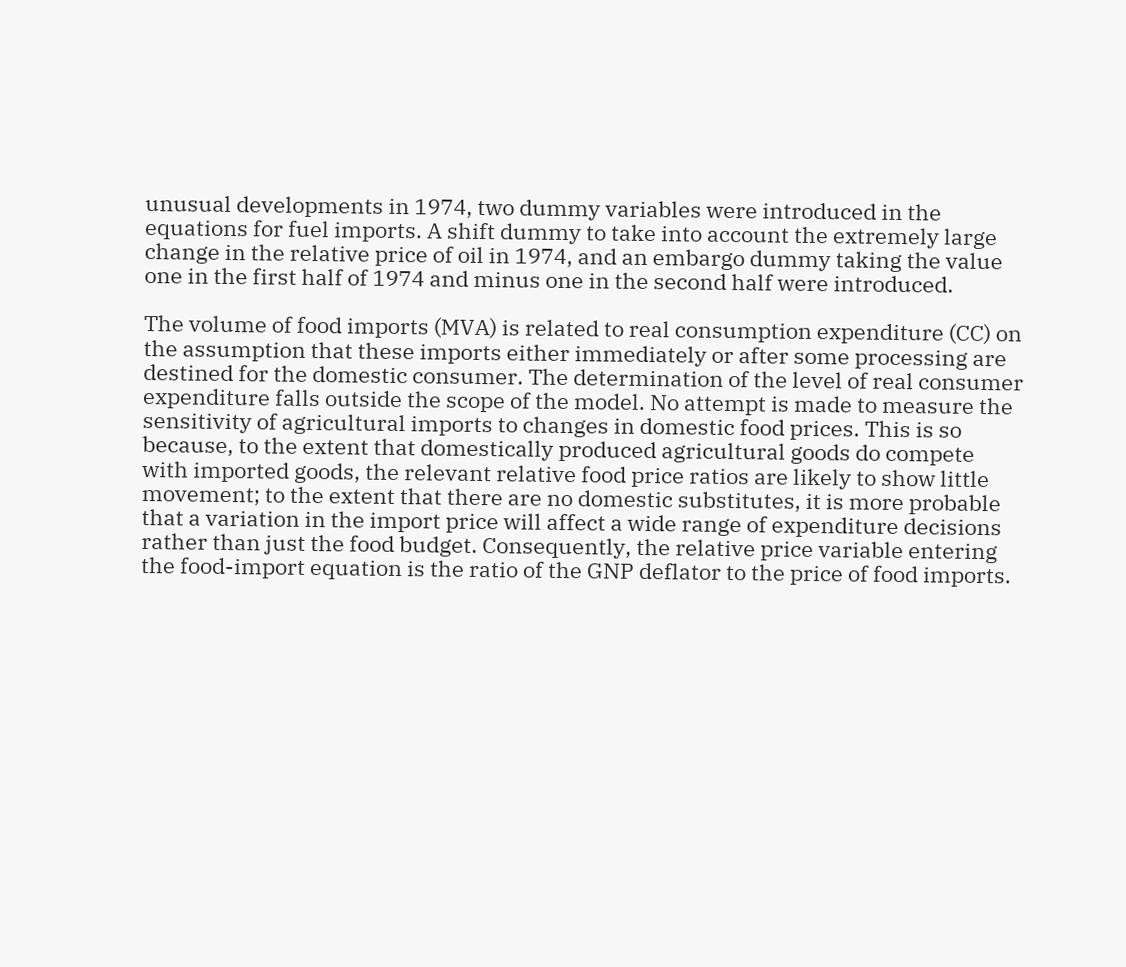unusual developments in 1974, two dummy variables were introduced in the equations for fuel imports. A shift dummy to take into account the extremely large change in the relative price of oil in 1974, and an embargo dummy taking the value one in the first half of 1974 and minus one in the second half were introduced.

The volume of food imports (MVA) is related to real consumption expenditure (CC) on the assumption that these imports either immediately or after some processing are destined for the domestic consumer. The determination of the level of real consumer expenditure falls outside the scope of the model. No attempt is made to measure the sensitivity of agricultural imports to changes in domestic food prices. This is so because, to the extent that domestically produced agricultural goods do compete with imported goods, the relevant relative food price ratios are likely to show little movement; to the extent that there are no domestic substitutes, it is more probable that a variation in the import price will affect a wide range of expenditure decisions rather than just the food budget. Consequently, the relative price variable entering the food-import equation is the ratio of the GNP deflator to the price of food imports.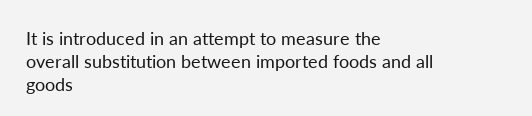It is introduced in an attempt to measure the overall substitution between imported foods and all goods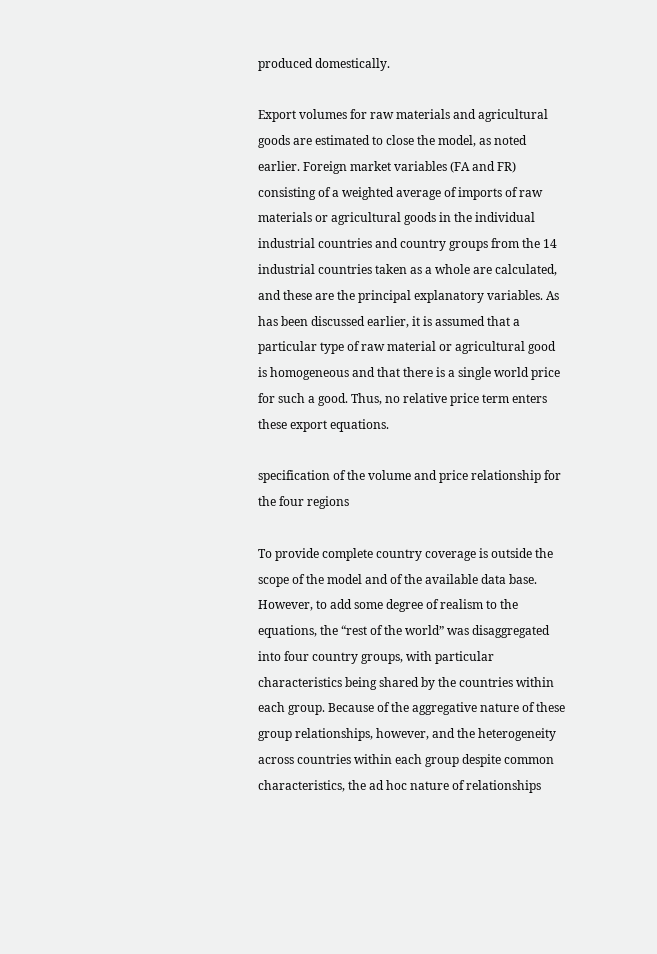produced domestically.

Export volumes for raw materials and agricultural goods are estimated to close the model, as noted earlier. Foreign market variables (FA and FR) consisting of a weighted average of imports of raw materials or agricultural goods in the individual industrial countries and country groups from the 14 industrial countries taken as a whole are calculated, and these are the principal explanatory variables. As has been discussed earlier, it is assumed that a particular type of raw material or agricultural good is homogeneous and that there is a single world price for such a good. Thus, no relative price term enters these export equations.

specification of the volume and price relationship for the four regions

To provide complete country coverage is outside the scope of the model and of the available data base. However, to add some degree of realism to the equations, the “rest of the world” was disaggregated into four country groups, with particular characteristics being shared by the countries within each group. Because of the aggregative nature of these group relationships, however, and the heterogeneity across countries within each group despite common characteristics, the ad hoc nature of relationships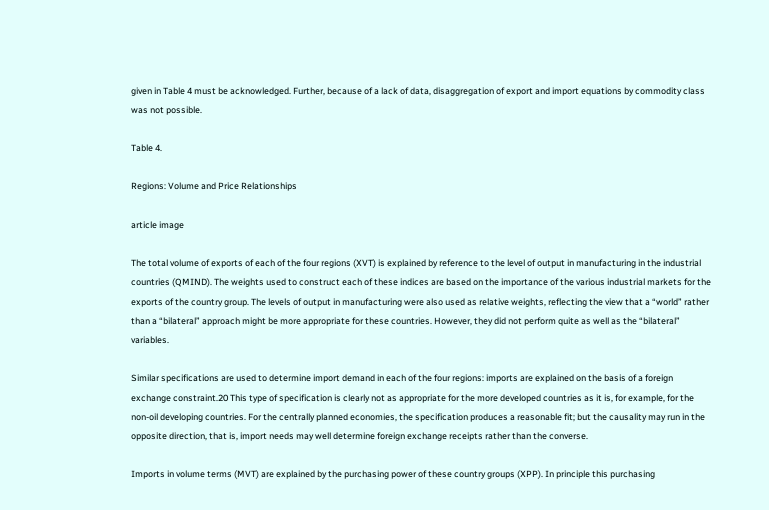given in Table 4 must be acknowledged. Further, because of a lack of data, disaggregation of export and import equations by commodity class was not possible.

Table 4.

Regions: Volume and Price Relationships

article image

The total volume of exports of each of the four regions (XVT) is explained by reference to the level of output in manufacturing in the industrial countries (QMIND). The weights used to construct each of these indices are based on the importance of the various industrial markets for the exports of the country group. The levels of output in manufacturing were also used as relative weights, reflecting the view that a “world” rather than a “bilateral” approach might be more appropriate for these countries. However, they did not perform quite as well as the “bilateral” variables.

Similar specifications are used to determine import demand in each of the four regions: imports are explained on the basis of a foreign exchange constraint.20 This type of specification is clearly not as appropriate for the more developed countries as it is, for example, for the non-oil developing countries. For the centrally planned economies, the specification produces a reasonable fit; but the causality may run in the opposite direction, that is, import needs may well determine foreign exchange receipts rather than the converse.

Imports in volume terms (MVT) are explained by the purchasing power of these country groups (XPP). In principle this purchasing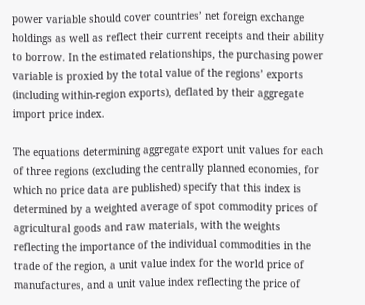power variable should cover countries’ net foreign exchange holdings as well as reflect their current receipts and their ability to borrow. In the estimated relationships, the purchasing power variable is proxied by the total value of the regions’ exports (including within-region exports), deflated by their aggregate import price index.

The equations determining aggregate export unit values for each of three regions (excluding the centrally planned economies, for which no price data are published) specify that this index is determined by a weighted average of spot commodity prices of agricultural goods and raw materials, with the weights reflecting the importance of the individual commodities in the trade of the region, a unit value index for the world price of manufactures, and a unit value index reflecting the price of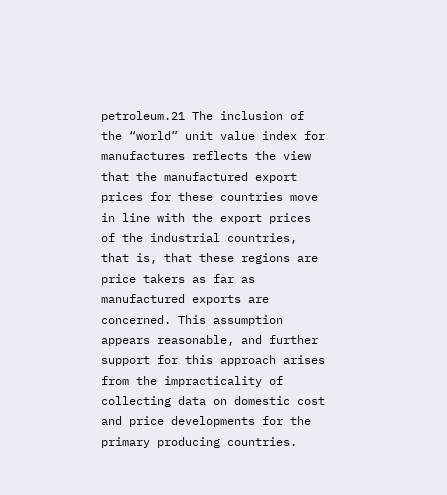petroleum.21 The inclusion of the “world” unit value index for manufactures reflects the view that the manufactured export prices for these countries move in line with the export prices of the industrial countries, that is, that these regions are price takers as far as manufactured exports are concerned. This assumption appears reasonable, and further support for this approach arises from the impracticality of collecting data on domestic cost and price developments for the primary producing countries.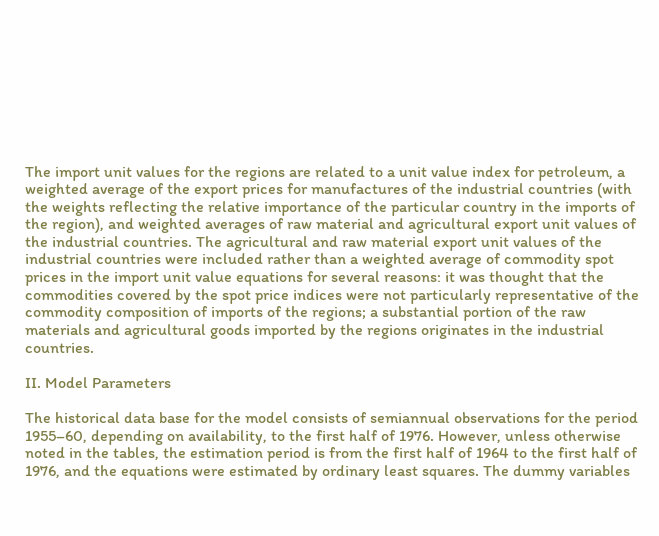The import unit values for the regions are related to a unit value index for petroleum, a weighted average of the export prices for manufactures of the industrial countries (with the weights reflecting the relative importance of the particular country in the imports of the region), and weighted averages of raw material and agricultural export unit values of the industrial countries. The agricultural and raw material export unit values of the industrial countries were included rather than a weighted average of commodity spot prices in the import unit value equations for several reasons: it was thought that the commodities covered by the spot price indices were not particularly representative of the commodity composition of imports of the regions; a substantial portion of the raw materials and agricultural goods imported by the regions originates in the industrial countries.

II. Model Parameters

The historical data base for the model consists of semiannual observations for the period 1955–60, depending on availability, to the first half of 1976. However, unless otherwise noted in the tables, the estimation period is from the first half of 1964 to the first half of 1976, and the equations were estimated by ordinary least squares. The dummy variables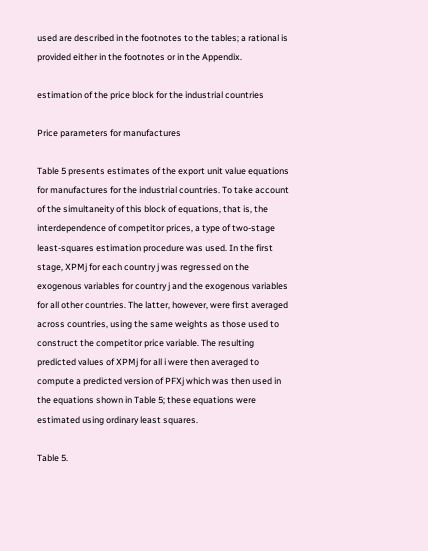used are described in the footnotes to the tables; a rational is provided either in the footnotes or in the Appendix.

estimation of the price block for the industrial countries

Price parameters for manufactures

Table 5 presents estimates of the export unit value equations for manufactures for the industrial countries. To take account of the simultaneity of this block of equations, that is, the interdependence of competitor prices, a type of two-stage least-squares estimation procedure was used. In the first stage, XPMj for each country j was regressed on the exogenous variables for country j and the exogenous variables for all other countries. The latter, however, were first averaged across countries, using the same weights as those used to construct the competitor price variable. The resulting predicted values of XPMj for all i were then averaged to compute a predicted version of PFXj which was then used in the equations shown in Table 5; these equations were estimated using ordinary least squares.

Table 5.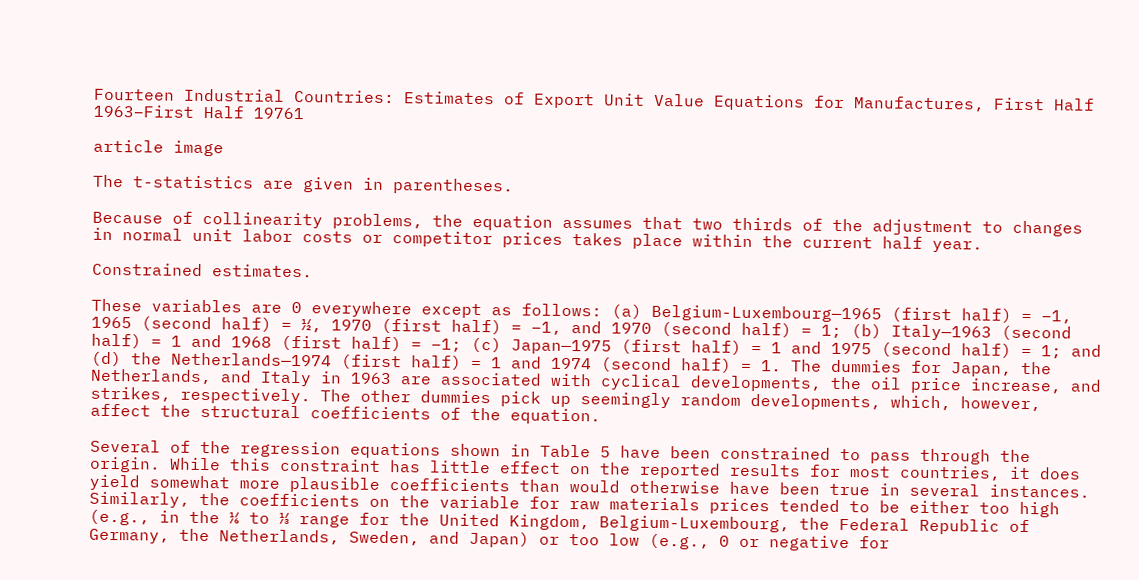Fourteen Industrial Countries: Estimates of Export Unit Value Equations for Manufactures, First Half 1963–First Half 19761

article image

The t-statistics are given in parentheses.

Because of collinearity problems, the equation assumes that two thirds of the adjustment to changes in normal unit labor costs or competitor prices takes place within the current half year.

Constrained estimates.

These variables are 0 everywhere except as follows: (a) Belgium-Luxembourg—1965 (first half) = –1, 1965 (second half) = ½, 1970 (first half) = –1, and 1970 (second half) = 1; (b) Italy—1963 (second half) = 1 and 1968 (first half) = –1; (c) Japan—1975 (first half) = 1 and 1975 (second half) = 1; and (d) the Netherlands—1974 (first half) = 1 and 1974 (second half) = 1. The dummies for Japan, the Netherlands, and Italy in 1963 are associated with cyclical developments, the oil price increase, and strikes, respectively. The other dummies pick up seemingly random developments, which, however, affect the structural coefficients of the equation.

Several of the regression equations shown in Table 5 have been constrained to pass through the origin. While this constraint has little effect on the reported results for most countries, it does yield somewhat more plausible coefficients than would otherwise have been true in several instances. Similarly, the coefficients on the variable for raw materials prices tended to be either too high (e.g., in the ⅙ to ⅓ range for the United Kingdom, Belgium-Luxembourg, the Federal Republic of Germany, the Netherlands, Sweden, and Japan) or too low (e.g., 0 or negative for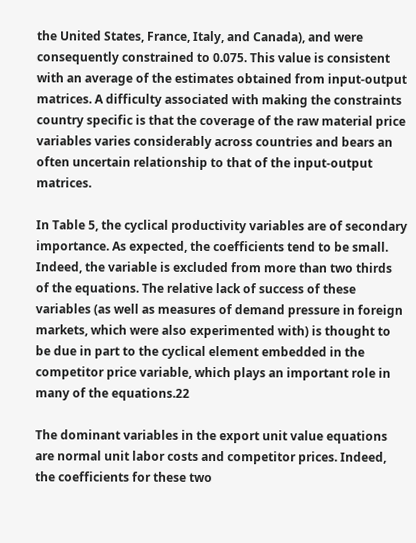the United States, France, Italy, and Canada), and were consequently constrained to 0.075. This value is consistent with an average of the estimates obtained from input-output matrices. A difficulty associated with making the constraints country specific is that the coverage of the raw material price variables varies considerably across countries and bears an often uncertain relationship to that of the input-output matrices.

In Table 5, the cyclical productivity variables are of secondary importance. As expected, the coefficients tend to be small. Indeed, the variable is excluded from more than two thirds of the equations. The relative lack of success of these variables (as well as measures of demand pressure in foreign markets, which were also experimented with) is thought to be due in part to the cyclical element embedded in the competitor price variable, which plays an important role in many of the equations.22

The dominant variables in the export unit value equations are normal unit labor costs and competitor prices. Indeed, the coefficients for these two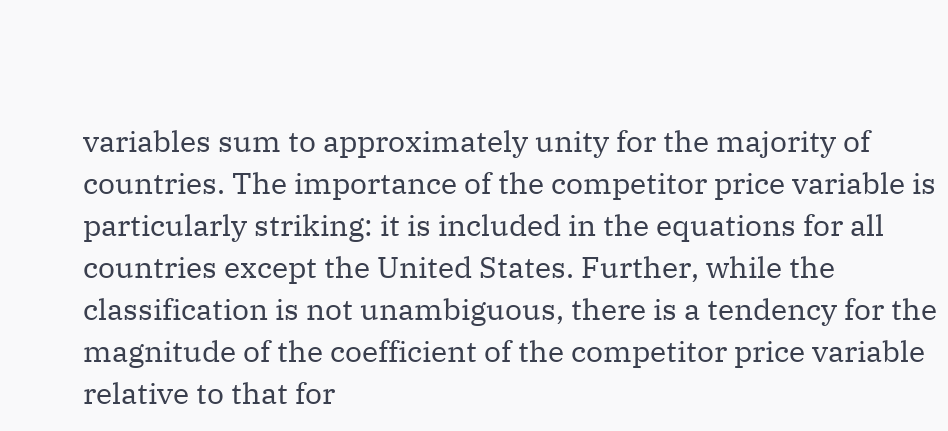variables sum to approximately unity for the majority of countries. The importance of the competitor price variable is particularly striking: it is included in the equations for all countries except the United States. Further, while the classification is not unambiguous, there is a tendency for the magnitude of the coefficient of the competitor price variable relative to that for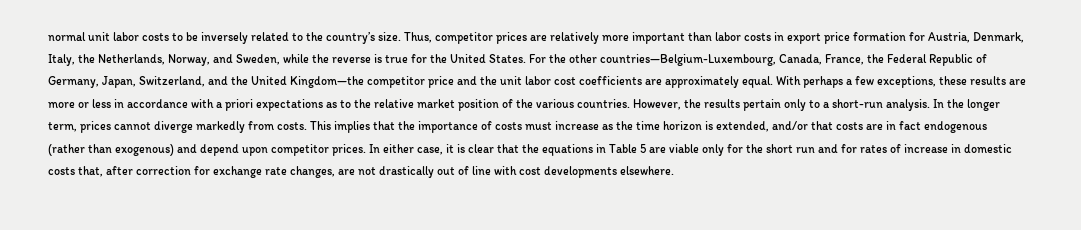normal unit labor costs to be inversely related to the country’s size. Thus, competitor prices are relatively more important than labor costs in export price formation for Austria, Denmark, Italy, the Netherlands, Norway, and Sweden, while the reverse is true for the United States. For the other countries—Belgium-Luxembourg, Canada, France, the Federal Republic of Germany, Japan, Switzerland, and the United Kingdom—the competitor price and the unit labor cost coefficients are approximately equal. With perhaps a few exceptions, these results are more or less in accordance with a priori expectations as to the relative market position of the various countries. However, the results pertain only to a short-run analysis. In the longer term, prices cannot diverge markedly from costs. This implies that the importance of costs must increase as the time horizon is extended, and/or that costs are in fact endogenous (rather than exogenous) and depend upon competitor prices. In either case, it is clear that the equations in Table 5 are viable only for the short run and for rates of increase in domestic costs that, after correction for exchange rate changes, are not drastically out of line with cost developments elsewhere.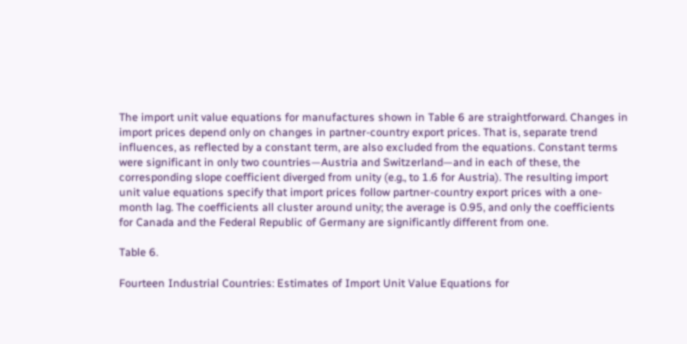The import unit value equations for manufactures shown in Table 6 are straightforward. Changes in import prices depend only on changes in partner-country export prices. That is, separate trend influences, as reflected by a constant term, are also excluded from the equations. Constant terms were significant in only two countries—Austria and Switzerland—and in each of these, the corresponding slope coefficient diverged from unity (e.g., to 1.6 for Austria). The resulting import unit value equations specify that import prices follow partner-country export prices with a one-month lag. The coefficients all cluster around unity; the average is 0.95, and only the coefficients for Canada and the Federal Republic of Germany are significantly different from one.

Table 6.

Fourteen Industrial Countries: Estimates of Import Unit Value Equations for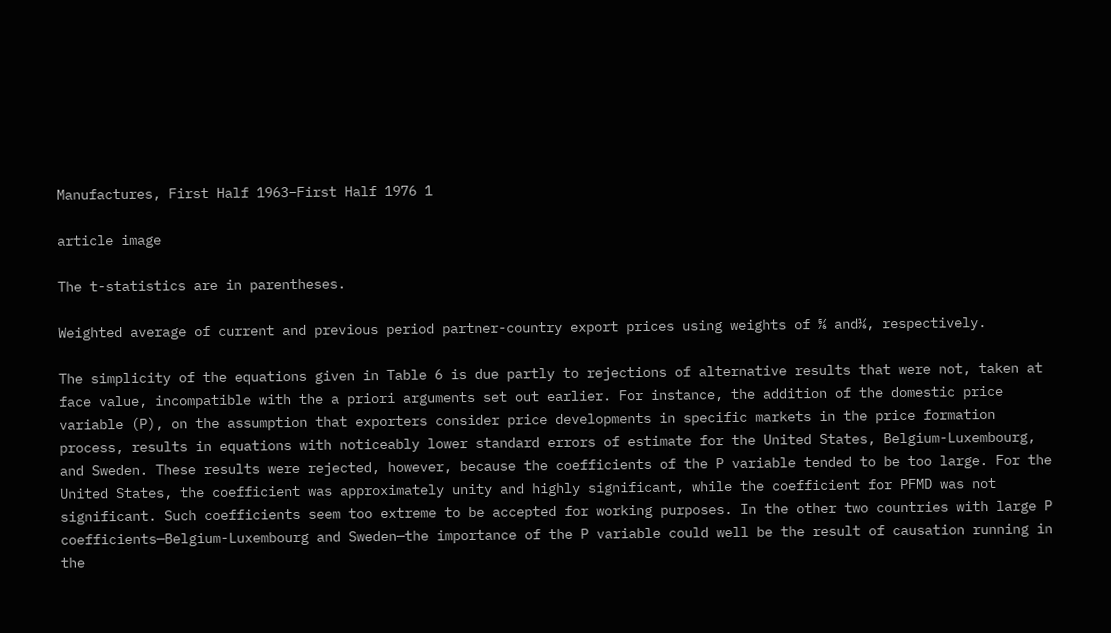Manufactures, First Half 1963–First Half 1976 1

article image

The t-statistics are in parentheses.

Weighted average of current and previous period partner-country export prices using weights of ⅚ and⅙, respectively.

The simplicity of the equations given in Table 6 is due partly to rejections of alternative results that were not, taken at face value, incompatible with the a priori arguments set out earlier. For instance, the addition of the domestic price variable (P), on the assumption that exporters consider price developments in specific markets in the price formation process, results in equations with noticeably lower standard errors of estimate for the United States, Belgium-Luxembourg, and Sweden. These results were rejected, however, because the coefficients of the P variable tended to be too large. For the United States, the coefficient was approximately unity and highly significant, while the coefficient for PFMD was not significant. Such coefficients seem too extreme to be accepted for working purposes. In the other two countries with large P coefficients—Belgium-Luxembourg and Sweden—the importance of the P variable could well be the result of causation running in the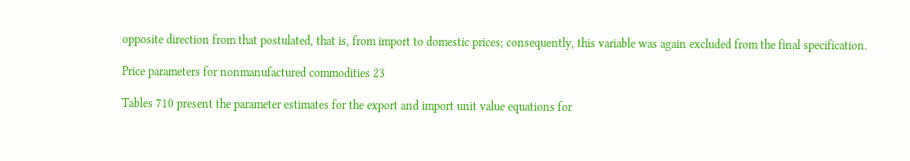opposite direction from that postulated, that is, from import to domestic prices; consequently, this variable was again excluded from the final specification.

Price parameters for nonmanufactured commodities 23

Tables 710 present the parameter estimates for the export and import unit value equations for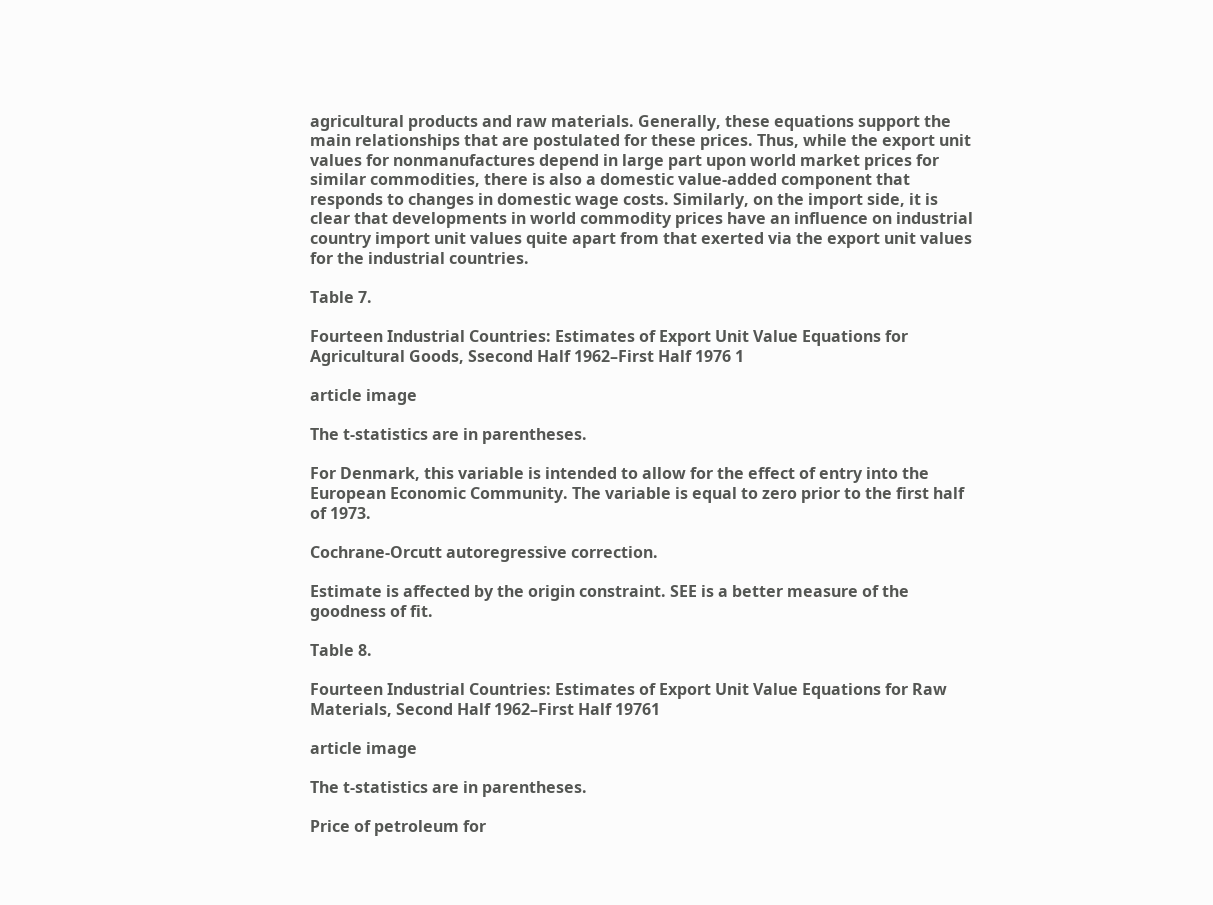agricultural products and raw materials. Generally, these equations support the main relationships that are postulated for these prices. Thus, while the export unit values for nonmanufactures depend in large part upon world market prices for similar commodities, there is also a domestic value-added component that responds to changes in domestic wage costs. Similarly, on the import side, it is clear that developments in world commodity prices have an influence on industrial country import unit values quite apart from that exerted via the export unit values for the industrial countries.

Table 7.

Fourteen Industrial Countries: Estimates of Export Unit Value Equations for Agricultural Goods, Ssecond Half 1962–First Half 1976 1

article image

The t-statistics are in parentheses.

For Denmark, this variable is intended to allow for the effect of entry into the European Economic Community. The variable is equal to zero prior to the first half of 1973.

Cochrane-Orcutt autoregressive correction.

Estimate is affected by the origin constraint. SEE is a better measure of the goodness of fit.

Table 8.

Fourteen Industrial Countries: Estimates of Export Unit Value Equations for Raw Materials, Second Half 1962–First Half 19761

article image

The t-statistics are in parentheses.

Price of petroleum for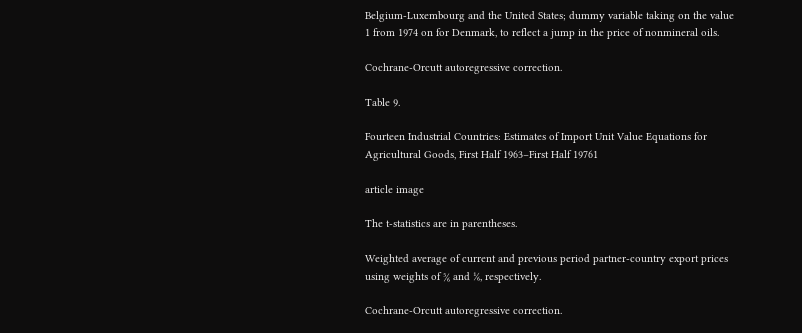Belgium-Luxembourg and the United States; dummy variable taking on the value 1 from 1974 on for Denmark, to reflect a jump in the price of nonmineral oils.

Cochrane-Orcutt autoregressive correction.

Table 9.

Fourteen Industrial Countries: Estimates of Import Unit Value Equations for Agricultural Goods, First Half 1963–First Half 19761

article image

The t-statistics are in parentheses.

Weighted average of current and previous period partner-country export prices using weights of ⅚ and ⅙, respectively.

Cochrane-Orcutt autoregressive correction.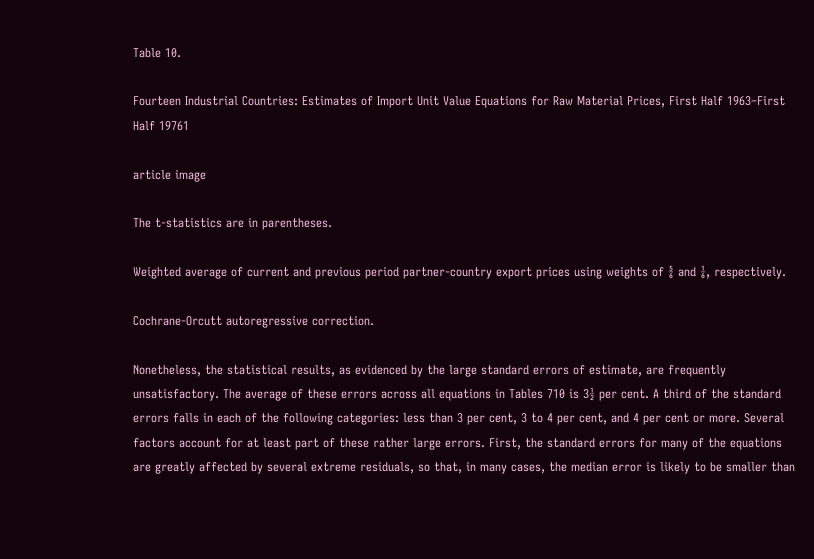Table 10.

Fourteen Industrial Countries: Estimates of Import Unit Value Equations for Raw Material Prices, First Half 1963–First Half 19761

article image

The t-statistics are in parentheses.

Weighted average of current and previous period partner-country export prices using weights of ⅚ and ⅙, respectively.

Cochrane-Orcutt autoregressive correction.

Nonetheless, the statistical results, as evidenced by the large standard errors of estimate, are frequently unsatisfactory. The average of these errors across all equations in Tables 710 is 3½ per cent. A third of the standard errors falls in each of the following categories: less than 3 per cent, 3 to 4 per cent, and 4 per cent or more. Several factors account for at least part of these rather large errors. First, the standard errors for many of the equations are greatly affected by several extreme residuals, so that, in many cases, the median error is likely to be smaller than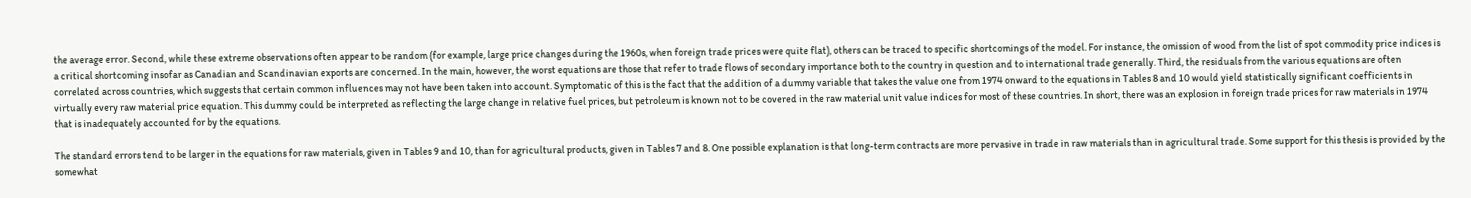the average error. Second, while these extreme observations often appear to be random (for example, large price changes during the 1960s, when foreign trade prices were quite flat), others can be traced to specific shortcomings of the model. For instance, the omission of wood from the list of spot commodity price indices is a critical shortcoming insofar as Canadian and Scandinavian exports are concerned. In the main, however, the worst equations are those that refer to trade flows of secondary importance both to the country in question and to international trade generally. Third, the residuals from the various equations are often correlated across countries, which suggests that certain common influences may not have been taken into account. Symptomatic of this is the fact that the addition of a dummy variable that takes the value one from 1974 onward to the equations in Tables 8 and 10 would yield statistically significant coefficients in virtually every raw material price equation. This dummy could be interpreted as reflecting the large change in relative fuel prices, but petroleum is known not to be covered in the raw material unit value indices for most of these countries. In short, there was an explosion in foreign trade prices for raw materials in 1974 that is inadequately accounted for by the equations.

The standard errors tend to be larger in the equations for raw materials, given in Tables 9 and 10, than for agricultural products, given in Tables 7 and 8. One possible explanation is that long-term contracts are more pervasive in trade in raw materials than in agricultural trade. Some support for this thesis is provided by the somewhat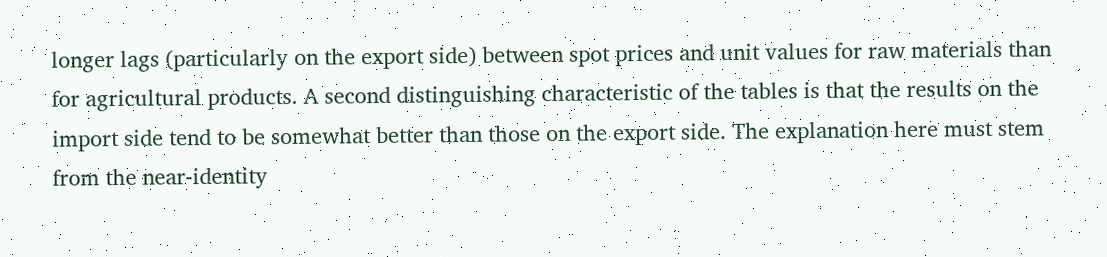longer lags (particularly on the export side) between spot prices and unit values for raw materials than for agricultural products. A second distinguishing characteristic of the tables is that the results on the import side tend to be somewhat better than those on the export side. The explanation here must stem from the near-identity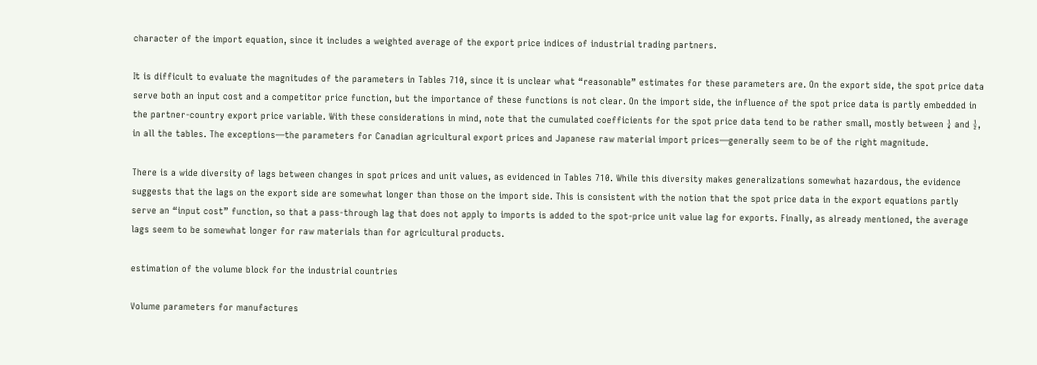character of the import equation, since it includes a weighted average of the export price indices of industrial trading partners.

It is difficult to evaluate the magnitudes of the parameters in Tables 710, since it is unclear what “reasonable” estimates for these parameters are. On the export side, the spot price data serve both an input cost and a competitor price function, but the importance of these functions is not clear. On the import side, the influence of the spot price data is partly embedded in the partner-country export price variable. With these considerations in mind, note that the cumulated coefficients for the spot price data tend to be rather small, mostly between ¼ and ½, in all the tables. The exceptions—the parameters for Canadian agricultural export prices and Japanese raw material import prices—generally seem to be of the right magnitude.

There is a wide diversity of lags between changes in spot prices and unit values, as evidenced in Tables 710. While this diversity makes generalizations somewhat hazardous, the evidence suggests that the lags on the export side are somewhat longer than those on the import side. This is consistent with the notion that the spot price data in the export equations partly serve an “input cost” function, so that a pass-through lag that does not apply to imports is added to the spot-price unit value lag for exports. Finally, as already mentioned, the average lags seem to be somewhat longer for raw materials than for agricultural products.

estimation of the volume block for the industrial countries

Volume parameters for manufactures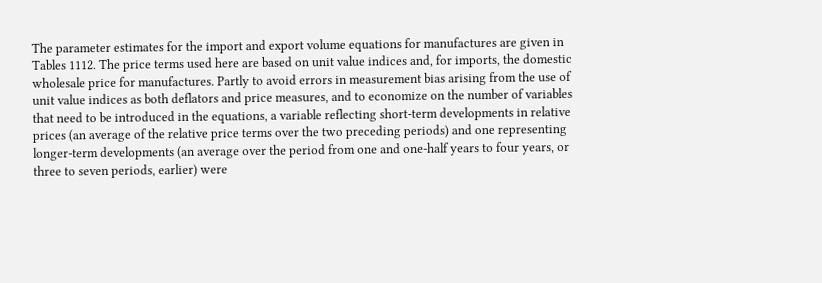The parameter estimates for the import and export volume equations for manufactures are given in Tables 1112. The price terms used here are based on unit value indices and, for imports, the domestic wholesale price for manufactures. Partly to avoid errors in measurement bias arising from the use of unit value indices as both deflators and price measures, and to economize on the number of variables that need to be introduced in the equations, a variable reflecting short-term developments in relative prices (an average of the relative price terms over the two preceding periods) and one representing longer-term developments (an average over the period from one and one-half years to four years, or three to seven periods, earlier) were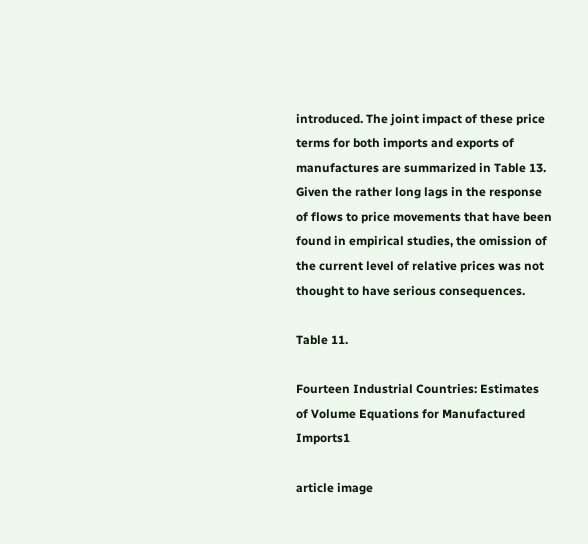introduced. The joint impact of these price terms for both imports and exports of manufactures are summarized in Table 13. Given the rather long lags in the response of flows to price movements that have been found in empirical studies, the omission of the current level of relative prices was not thought to have serious consequences.

Table 11.

Fourteen Industrial Countries: Estimates of Volume Equations for Manufactured Imports1

article image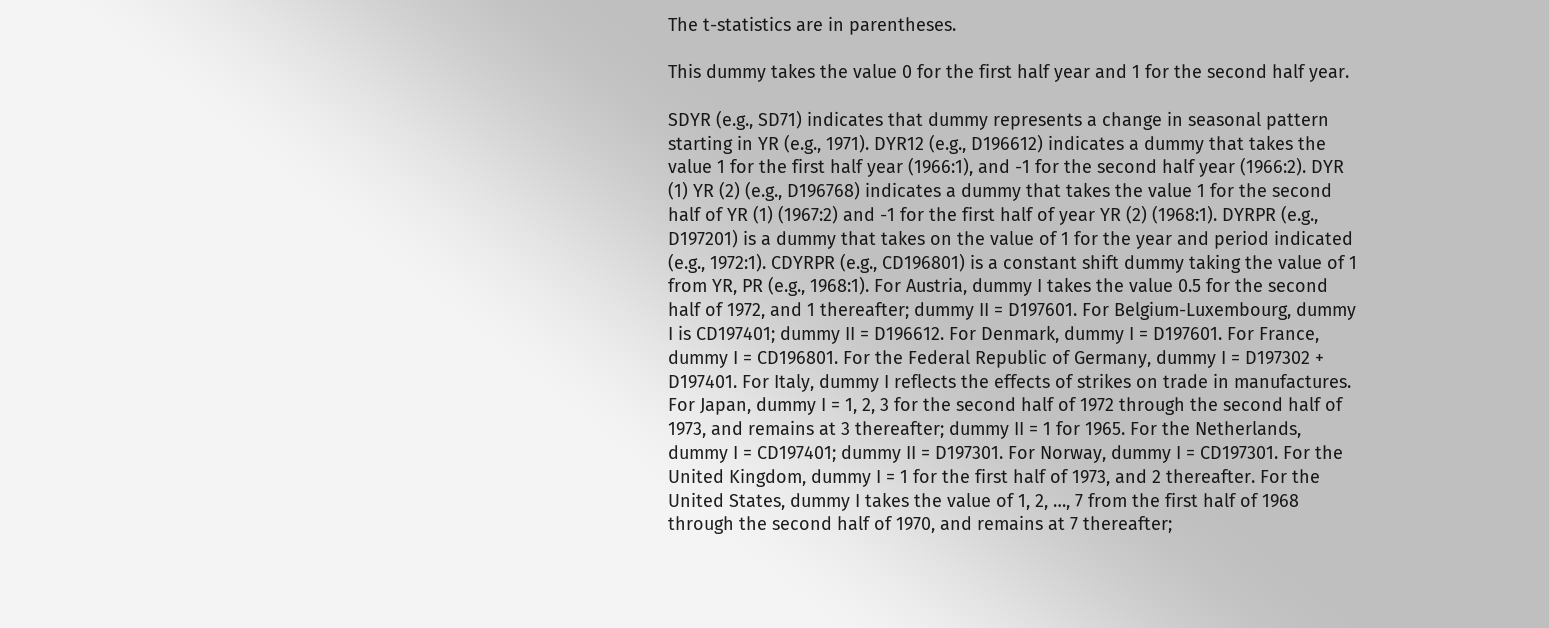The t-statistics are in parentheses.

This dummy takes the value 0 for the first half year and 1 for the second half year.

SDYR (e.g., SD71) indicates that dummy represents a change in seasonal pattern starting in YR (e.g., 1971). DYR12 (e.g., D196612) indicates a dummy that takes the value 1 for the first half year (1966:1), and -1 for the second half year (1966:2). DYR (1) YR (2) (e.g., D196768) indicates a dummy that takes the value 1 for the second half of YR (1) (1967:2) and -1 for the first half of year YR (2) (1968:1). DYRPR (e.g., D197201) is a dummy that takes on the value of 1 for the year and period indicated (e.g., 1972:1). CDYRPR (e.g., CD196801) is a constant shift dummy taking the value of 1 from YR, PR (e.g., 1968:1). For Austria, dummy I takes the value 0.5 for the second half of 1972, and 1 thereafter; dummy II = D197601. For Belgium-Luxembourg, dummy I is CD197401; dummy II = D196612. For Denmark, dummy I = D197601. For France, dummy I = CD196801. For the Federal Republic of Germany, dummy I = D197302 + D197401. For Italy, dummy I reflects the effects of strikes on trade in manufactures. For Japan, dummy I = 1, 2, 3 for the second half of 1972 through the second half of 1973, and remains at 3 thereafter; dummy II = 1 for 1965. For the Netherlands, dummy I = CD197401; dummy II = D197301. For Norway, dummy I = CD197301. For the United Kingdom, dummy I = 1 for the first half of 1973, and 2 thereafter. For the United States, dummy I takes the value of 1, 2, …, 7 from the first half of 1968 through the second half of 1970, and remains at 7 thereafter;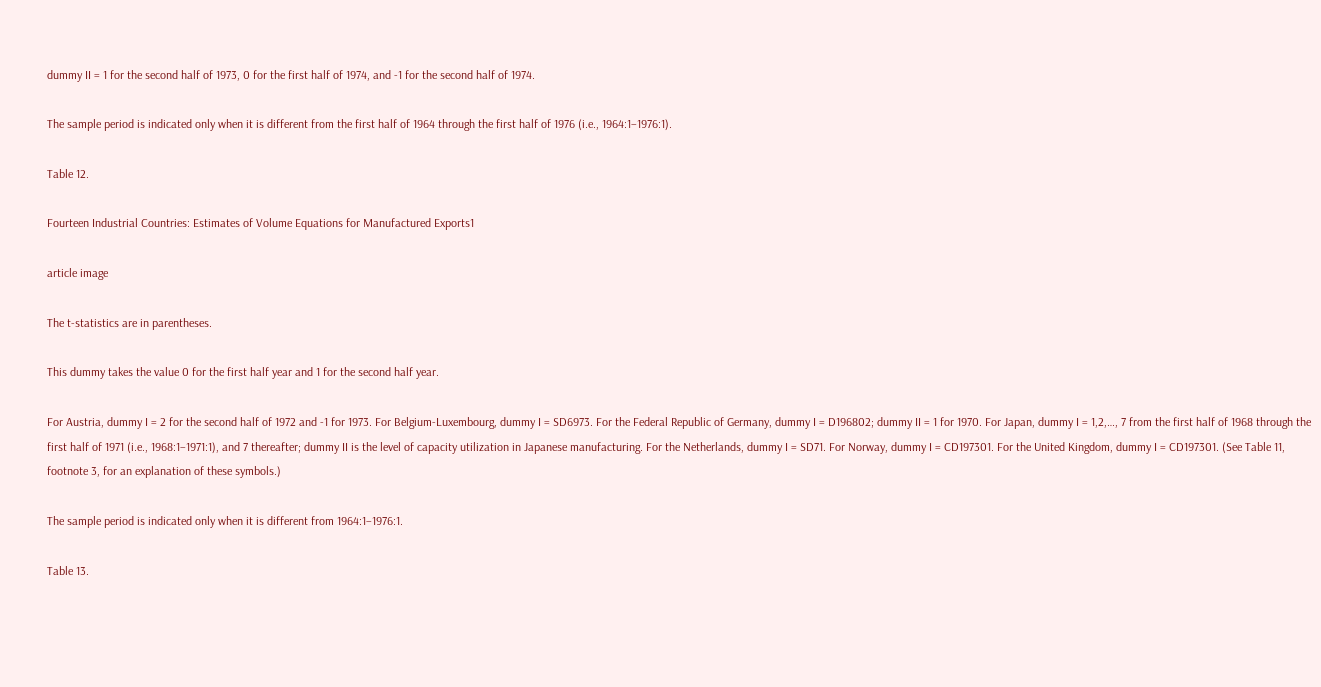dummy II = 1 for the second half of 1973, 0 for the first half of 1974, and -1 for the second half of 1974.

The sample period is indicated only when it is different from the first half of 1964 through the first half of 1976 (i.e., 1964:1–1976:1).

Table 12.

Fourteen Industrial Countries: Estimates of Volume Equations for Manufactured Exports1

article image

The t-statistics are in parentheses.

This dummy takes the value 0 for the first half year and 1 for the second half year.

For Austria, dummy I = 2 for the second half of 1972 and -1 for 1973. For Belgium-Luxembourg, dummy I = SD6973. For the Federal Republic of Germany, dummy I = D196802; dummy II = 1 for 1970. For Japan, dummy I = 1,2,…, 7 from the first half of 1968 through the first half of 1971 (i.e., 1968:1–1971:1), and 7 thereafter; dummy II is the level of capacity utilization in Japanese manufacturing. For the Netherlands, dummy I = SD71. For Norway, dummy I = CD197301. For the United Kingdom, dummy I = CD197301. (See Table 11, footnote 3, for an explanation of these symbols.)

The sample period is indicated only when it is different from 1964:1–1976:1.

Table 13.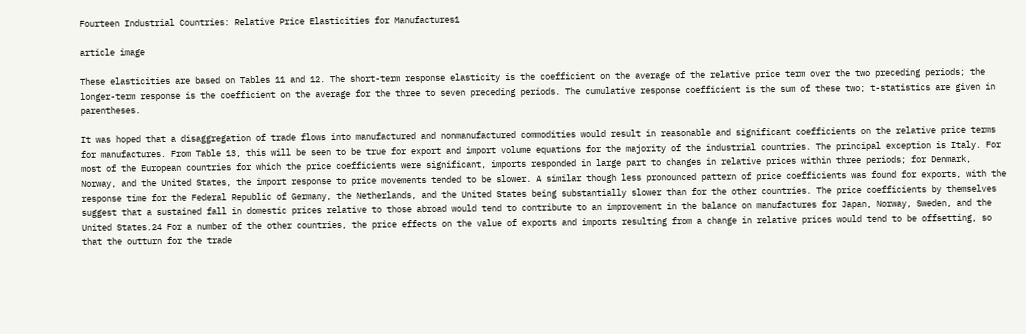Fourteen Industrial Countries: Relative Price Elasticities for Manufactures1

article image

These elasticities are based on Tables 11 and 12. The short-term response elasticity is the coefficient on the average of the relative price term over the two preceding periods; the longer-term response is the coefficient on the average for the three to seven preceding periods. The cumulative response coefficient is the sum of these two; t-statistics are given in parentheses.

It was hoped that a disaggregation of trade flows into manufactured and nonmanufactured commodities would result in reasonable and significant coefficients on the relative price terms for manufactures. From Table 13, this will be seen to be true for export and import volume equations for the majority of the industrial countries. The principal exception is Italy. For most of the European countries for which the price coefficients were significant, imports responded in large part to changes in relative prices within three periods; for Denmark, Norway, and the United States, the import response to price movements tended to be slower. A similar though less pronounced pattern of price coefficients was found for exports, with the response time for the Federal Republic of Germany, the Netherlands, and the United States being substantially slower than for the other countries. The price coefficients by themselves suggest that a sustained fall in domestic prices relative to those abroad would tend to contribute to an improvement in the balance on manufactures for Japan, Norway, Sweden, and the United States.24 For a number of the other countries, the price effects on the value of exports and imports resulting from a change in relative prices would tend to be offsetting, so that the outturn for the trade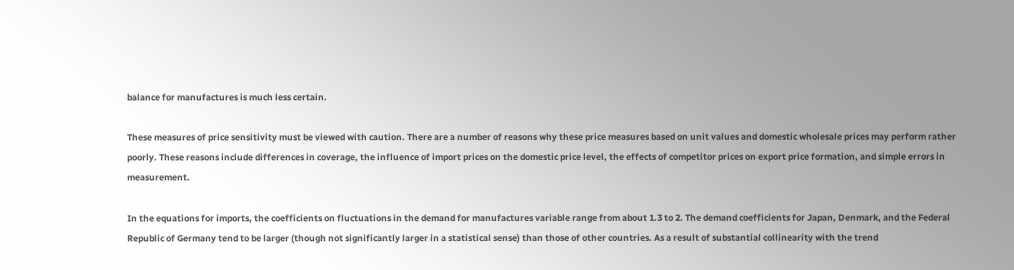balance for manufactures is much less certain.

These measures of price sensitivity must be viewed with caution. There are a number of reasons why these price measures based on unit values and domestic wholesale prices may perform rather poorly. These reasons include differences in coverage, the influence of import prices on the domestic price level, the effects of competitor prices on export price formation, and simple errors in measurement.

In the equations for imports, the coefficients on fluctuations in the demand for manufactures variable range from about 1.3 to 2. The demand coefficients for Japan, Denmark, and the Federal Republic of Germany tend to be larger (though not significantly larger in a statistical sense) than those of other countries. As a result of substantial collinearity with the trend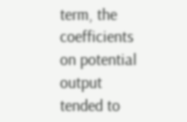term, the coefficients on potential output tended to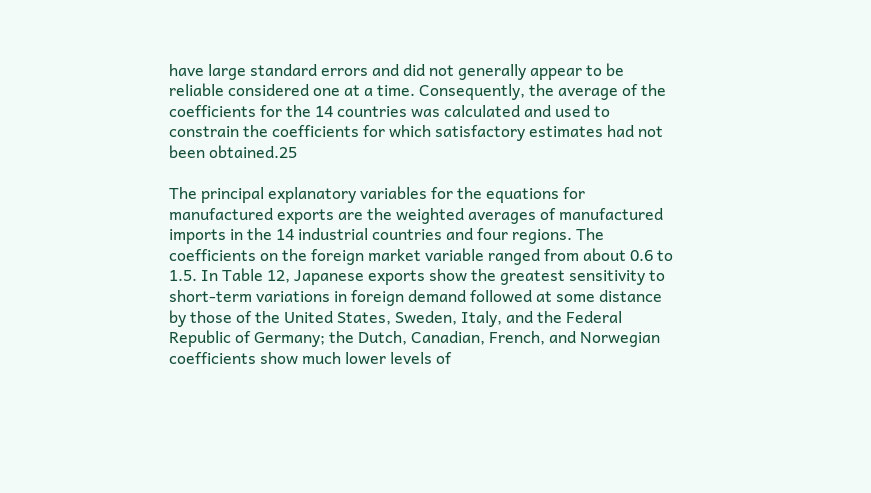have large standard errors and did not generally appear to be reliable considered one at a time. Consequently, the average of the coefficients for the 14 countries was calculated and used to constrain the coefficients for which satisfactory estimates had not been obtained.25

The principal explanatory variables for the equations for manufactured exports are the weighted averages of manufactured imports in the 14 industrial countries and four regions. The coefficients on the foreign market variable ranged from about 0.6 to 1.5. In Table 12, Japanese exports show the greatest sensitivity to short-term variations in foreign demand followed at some distance by those of the United States, Sweden, Italy, and the Federal Republic of Germany; the Dutch, Canadian, French, and Norwegian coefficients show much lower levels of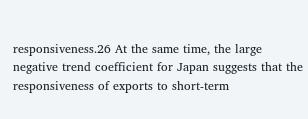responsiveness.26 At the same time, the large negative trend coefficient for Japan suggests that the responsiveness of exports to short-term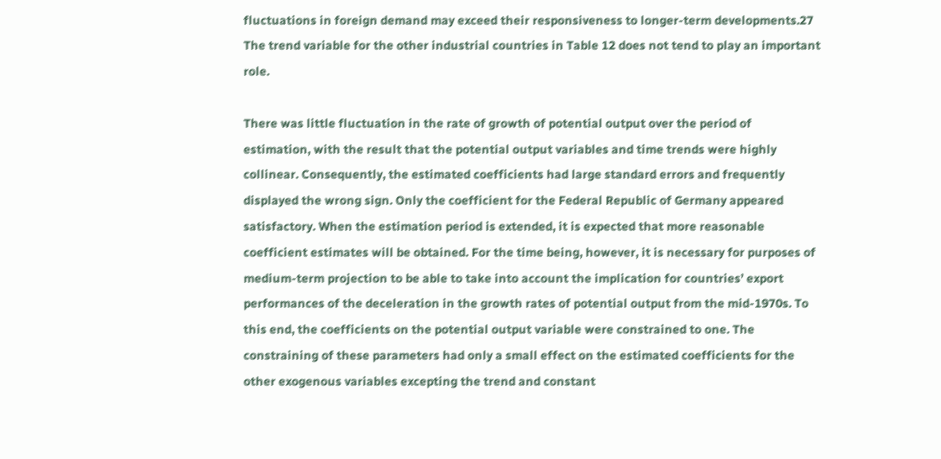fluctuations in foreign demand may exceed their responsiveness to longer-term developments.27 The trend variable for the other industrial countries in Table 12 does not tend to play an important role.

There was little fluctuation in the rate of growth of potential output over the period of estimation, with the result that the potential output variables and time trends were highly collinear. Consequently, the estimated coefficients had large standard errors and frequently displayed the wrong sign. Only the coefficient for the Federal Republic of Germany appeared satisfactory. When the estimation period is extended, it is expected that more reasonable coefficient estimates will be obtained. For the time being, however, it is necessary for purposes of medium-term projection to be able to take into account the implication for countries’ export performances of the deceleration in the growth rates of potential output from the mid-1970s. To this end, the coefficients on the potential output variable were constrained to one. The constraining of these parameters had only a small effect on the estimated coefficients for the other exogenous variables excepting the trend and constant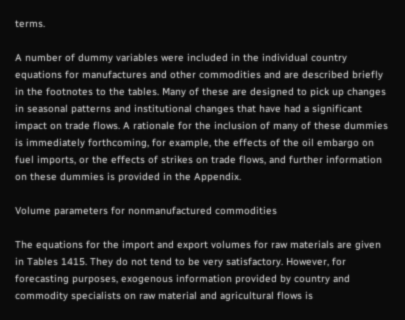terms.

A number of dummy variables were included in the individual country equations for manufactures and other commodities and are described briefly in the footnotes to the tables. Many of these are designed to pick up changes in seasonal patterns and institutional changes that have had a significant impact on trade flows. A rationale for the inclusion of many of these dummies is immediately forthcoming, for example, the effects of the oil embargo on fuel imports, or the effects of strikes on trade flows, and further information on these dummies is provided in the Appendix.

Volume parameters for nonmanufactured commodities

The equations for the import and export volumes for raw materials are given in Tables 1415. They do not tend to be very satisfactory. However, for forecasting purposes, exogenous information provided by country and commodity specialists on raw material and agricultural flows is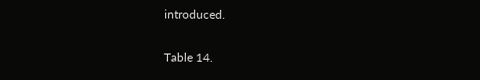introduced.

Table 14.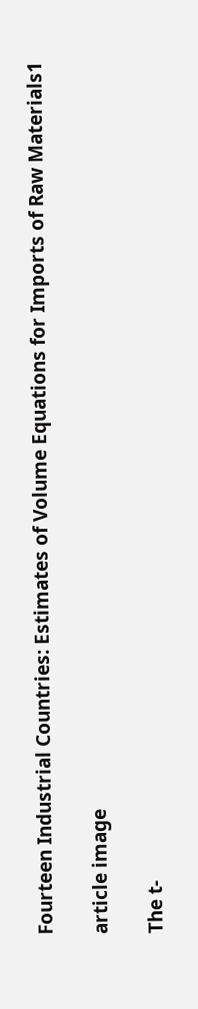Fourteen Industrial Countries: Estimates of Volume Equations for Imports of Raw Materials1

article image

The t-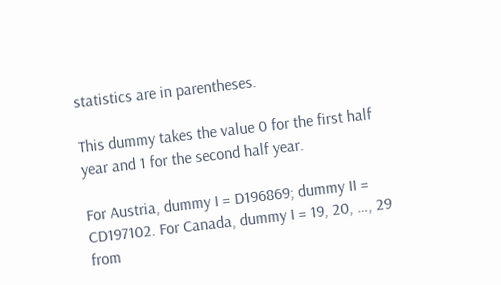statistics are in parentheses.

This dummy takes the value 0 for the first half year and 1 for the second half year.

For Austria, dummy I = D196869; dummy II = CD197102. For Canada, dummy I = 19, 20, …, 29 from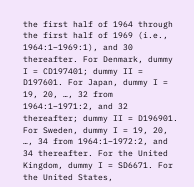the first half of 1964 through the first half of 1969 (i.e., 1964:1–1969:1), and 30 thereafter. For Denmark, dummy I = CD197401; dummy II = D197601. For Japan, dummy I = 19, 20, …, 32 from 1964:1–1971:2, and 32 thereafter; dummy II = D196901. For Sweden, dummy I = 19, 20, …, 34 from 1964:1–1972:2, and 34 thereafter. For the United Kingdom, dummy I = SD6671. For the United States,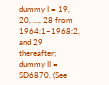dummy I = 19, 20, …, 28 from 1964:1–1968:2, and 29 thereafter; dummy II = SD6870. (See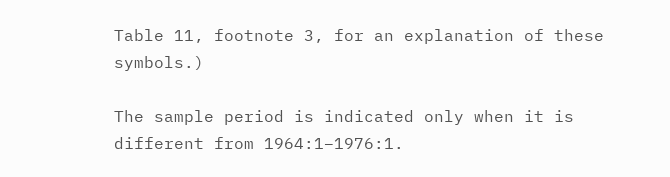Table 11, footnote 3, for an explanation of these symbols.)

The sample period is indicated only when it is different from 1964:1–1976:1.